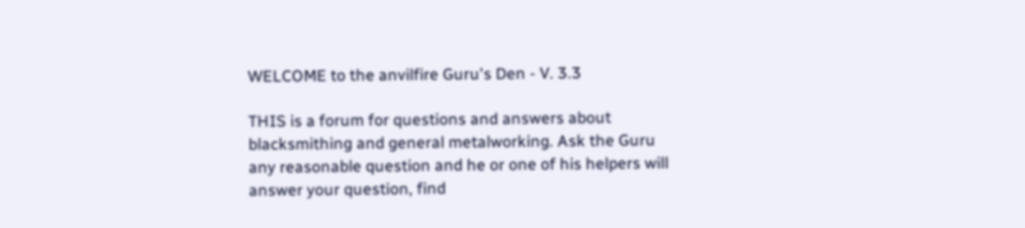WELCOME to the anvilfire Guru's Den - V. 3.3

THIS is a forum for questions and answers about blacksmithing and general metalworking. Ask the Guru any reasonable question and he or one of his helpers will answer your question, find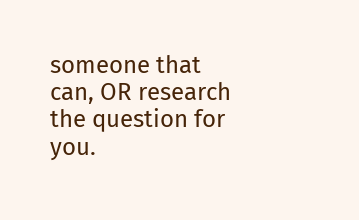someone that can, OR research the question for you.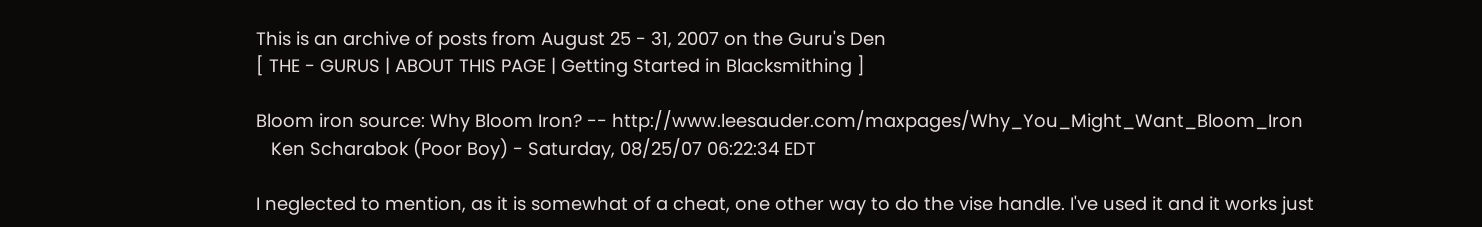This is an archive of posts from August 25 - 31, 2007 on the Guru's Den
[ THE - GURUS | ABOUT THIS PAGE | Getting Started in Blacksmithing ]

Bloom iron source: Why Bloom Iron? -- http://www.leesauder.com/maxpages/Why_You_Might_Want_Bloom_Iron
   Ken Scharabok (Poor Boy) - Saturday, 08/25/07 06:22:34 EDT

I neglected to mention, as it is somewhat of a cheat, one other way to do the vise handle. I've used it and it works just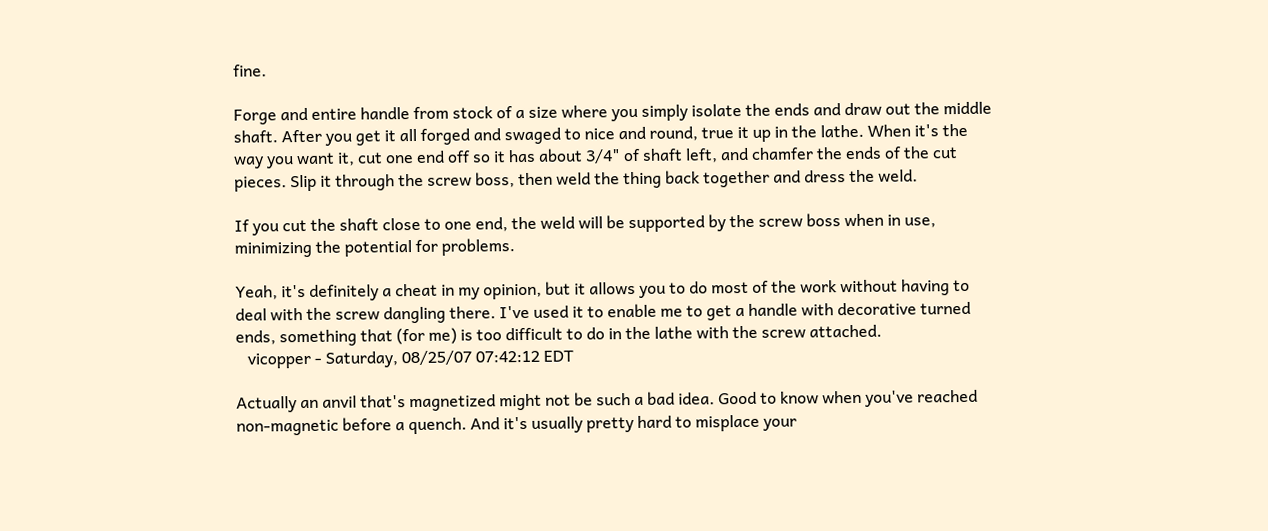fine.

Forge and entire handle from stock of a size where you simply isolate the ends and draw out the middle shaft. After you get it all forged and swaged to nice and round, true it up in the lathe. When it's the way you want it, cut one end off so it has about 3/4" of shaft left, and chamfer the ends of the cut pieces. Slip it through the screw boss, then weld the thing back together and dress the weld.

If you cut the shaft close to one end, the weld will be supported by the screw boss when in use, minimizing the potential for problems.

Yeah, it's definitely a cheat in my opinion, but it allows you to do most of the work without having to deal with the screw dangling there. I've used it to enable me to get a handle with decorative turned ends, something that (for me) is too difficult to do in the lathe with the screw attached.
   vicopper - Saturday, 08/25/07 07:42:12 EDT

Actually an anvil that's magnetized might not be such a bad idea. Good to know when you've reached non-magnetic before a quench. And it's usually pretty hard to misplace your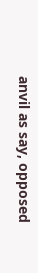anvil as say, opposed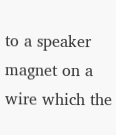to a speaker magnet on a wire which the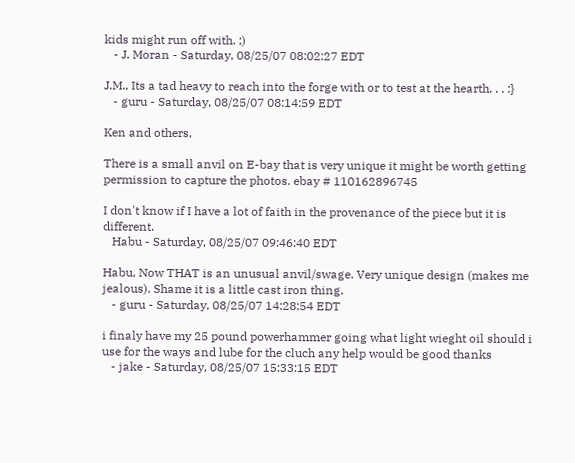kids might run off with. ;)
   - J. Moran - Saturday, 08/25/07 08:02:27 EDT

J.M., Its a tad heavy to reach into the forge with or to test at the hearth. . . :}
   - guru - Saturday, 08/25/07 08:14:59 EDT

Ken and others,

There is a small anvil on E-bay that is very unique it might be worth getting permission to capture the photos. ebay # 110162896745

I don't know if I have a lot of faith in the provenance of the piece but it is different.
   Habu - Saturday, 08/25/07 09:46:40 EDT

Habu, Now THAT is an unusual anvil/swage. Very unique design (makes me jealous). Shame it is a little cast iron thing.
   - guru - Saturday, 08/25/07 14:28:54 EDT

i finaly have my 25 pound powerhammer going what light wieght oil should i use for the ways and lube for the cluch any help would be good thanks
   - jake - Saturday, 08/25/07 15:33:15 EDT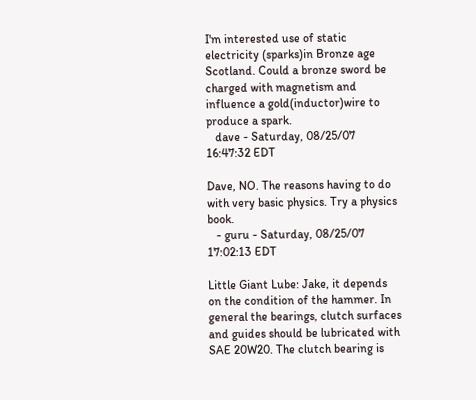I'm interested use of static electricity (sparks)in Bronze age Scotland. Could a bronze sword be charged with magnetism and influence a gold(inductor)wire to produce a spark.
   dave - Saturday, 08/25/07 16:47:32 EDT

Dave, NO. The reasons having to do with very basic physics. Try a physics book.
   - guru - Saturday, 08/25/07 17:02:13 EDT

Little Giant Lube: Jake, it depends on the condition of the hammer. In general the bearings, clutch surfaces and guides should be lubricated with SAE 20W20. The clutch bearing is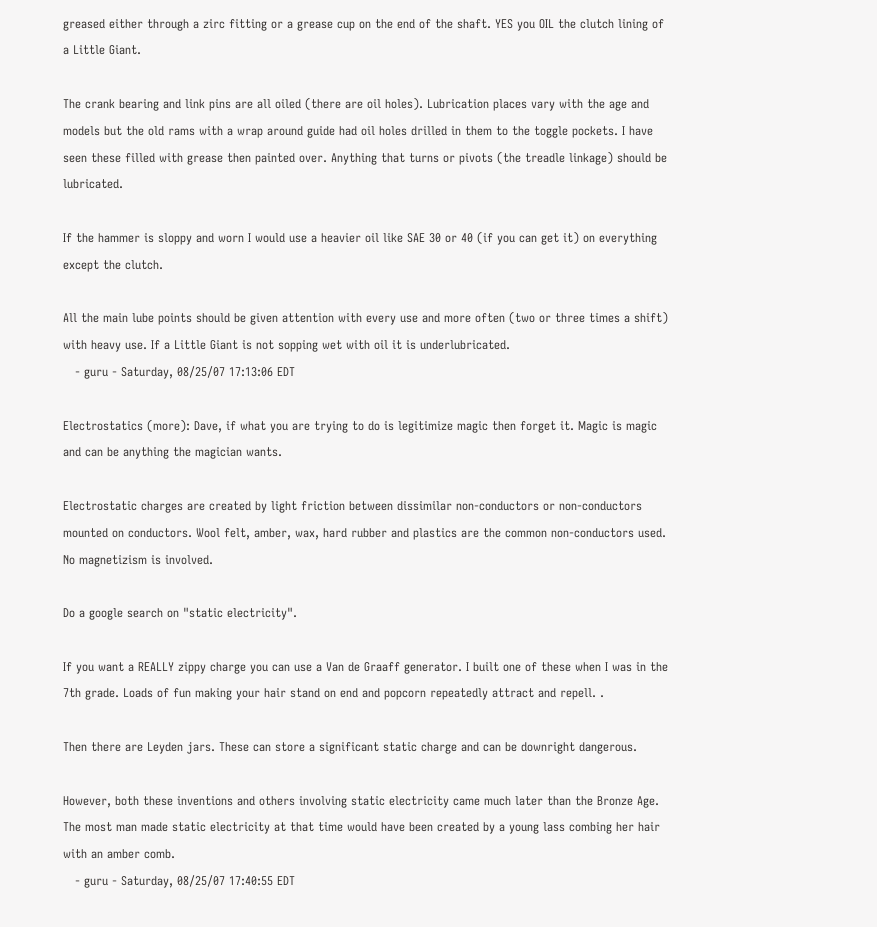greased either through a zirc fitting or a grease cup on the end of the shaft. YES you OIL the clutch lining of a Little Giant.

The crank bearing and link pins are all oiled (there are oil holes). Lubrication places vary with the age and models but the old rams with a wrap around guide had oil holes drilled in them to the toggle pockets. I have seen these filled with grease then painted over. Anything that turns or pivots (the treadle linkage) should be lubricated.

If the hammer is sloppy and worn I would use a heavier oil like SAE 30 or 40 (if you can get it) on everything except the clutch.

All the main lube points should be given attention with every use and more often (two or three times a shift) with heavy use. If a Little Giant is not sopping wet with oil it is underlubricated.
   - guru - Saturday, 08/25/07 17:13:06 EDT

Electrostatics (more): Dave, if what you are trying to do is legitimize magic then forget it. Magic is magic and can be anything the magician wants.

Electrostatic charges are created by light friction between dissimilar non-conductors or non-conductors mounted on conductors. Wool felt, amber, wax, hard rubber and plastics are the common non-conductors used. No magnetizism is involved.

Do a google search on "static electricity".

If you want a REALLY zippy charge you can use a Van de Graaff generator. I built one of these when I was in the 7th grade. Loads of fun making your hair stand on end and popcorn repeatedly attract and repell. .

Then there are Leyden jars. These can store a significant static charge and can be downright dangerous.

However, both these inventions and others involving static electricity came much later than the Bronze Age. The most man made static electricity at that time would have been created by a young lass combing her hair with an amber comb.
   - guru - Saturday, 08/25/07 17:40:55 EDT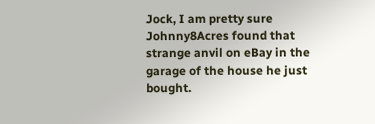Jock, I am pretty sure Johnny8Acres found that strange anvil on eBay in the garage of the house he just bought.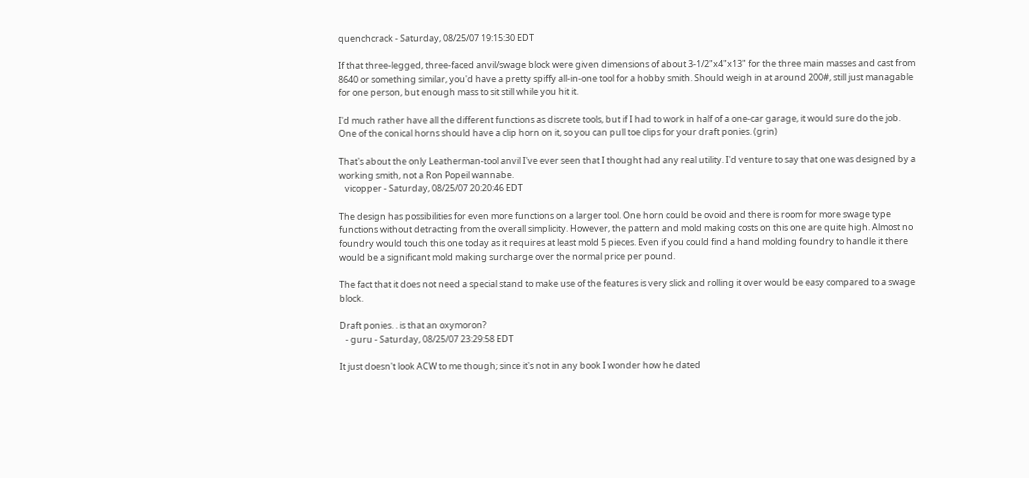quenchcrack - Saturday, 08/25/07 19:15:30 EDT

If that three-legged, three-faced anvil/swage block were given dimensions of about 3-1/2"x4"x13" for the three main masses and cast from 8640 or something similar, you'd have a pretty spiffy all-in-one tool for a hobby smith. Should weigh in at around 200#, still just managable for one person, but enough mass to sit still while you hit it.

I'd much rather have all the different functions as discrete tools, but if I had to work in half of a one-car garage, it would sure do the job. One of the conical horns should have a clip horn on it, so you can pull toe clips for your draft ponies. (grin)

That's about the only Leatherman-tool anvil I've ever seen that I thought had any real utility. I'd venture to say that one was designed by a working smith, not a Ron Popeil wannabe.
   vicopper - Saturday, 08/25/07 20:20:46 EDT

The design has possibilities for even more functions on a larger tool. One horn could be ovoid and there is room for more swage type functions without detracting from the overall simplicity. However, the pattern and mold making costs on this one are quite high. Almost no foundry would touch this one today as it requires at least mold 5 pieces. Even if you could find a hand molding foundry to handle it there would be a significant mold making surcharge over the normal price per pound.

The fact that it does not need a special stand to make use of the features is very slick and rolling it over would be easy compared to a swage block.

Draft ponies. . is that an oxymoron?
   - guru - Saturday, 08/25/07 23:29:58 EDT

It just doesn't look ACW to me though; since it's not in any book I wonder how he dated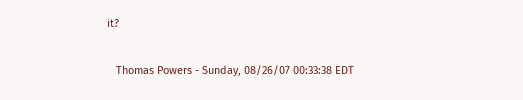it?

   Thomas Powers - Sunday, 08/26/07 00:33:38 EDT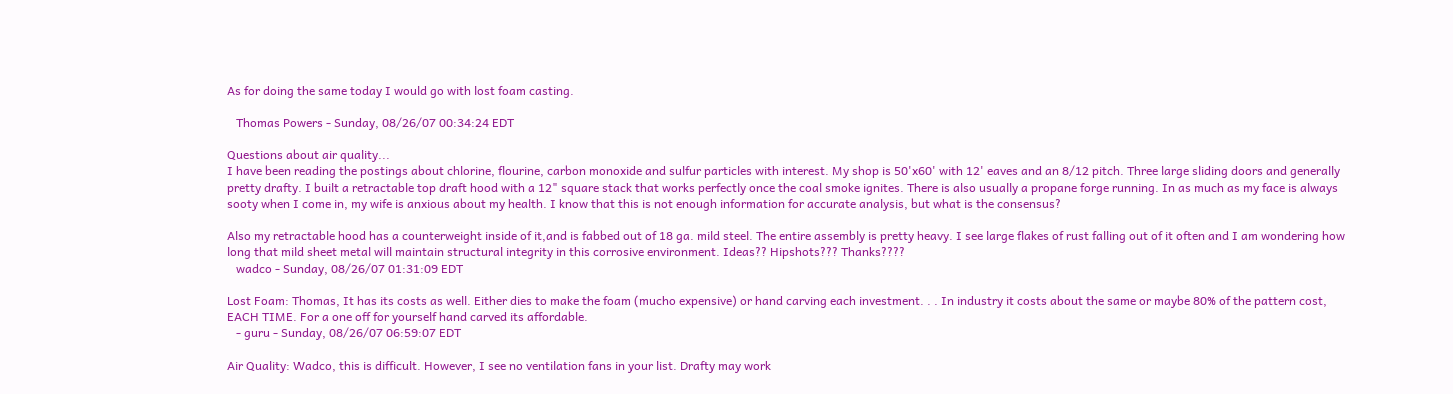As for doing the same today I would go with lost foam casting.

   Thomas Powers - Sunday, 08/26/07 00:34:24 EDT

Questions about air quality...
I have been reading the postings about chlorine, flourine, carbon monoxide and sulfur particles with interest. My shop is 50'x60' with 12' eaves and an 8/12 pitch. Three large sliding doors and generally pretty drafty. I built a retractable top draft hood with a 12" square stack that works perfectly once the coal smoke ignites. There is also usually a propane forge running. In as much as my face is always sooty when I come in, my wife is anxious about my health. I know that this is not enough information for accurate analysis, but what is the consensus?

Also my retractable hood has a counterweight inside of it,and is fabbed out of 18 ga. mild steel. The entire assembly is pretty heavy. I see large flakes of rust falling out of it often and I am wondering how long that mild sheet metal will maintain structural integrity in this corrosive environment. Ideas?? Hipshots??? Thanks????
   wadco - Sunday, 08/26/07 01:31:09 EDT

Lost Foam: Thomas, It has its costs as well. Either dies to make the foam (mucho expensive) or hand carving each investment. . . In industry it costs about the same or maybe 80% of the pattern cost, EACH TIME. For a one off for yourself hand carved its affordable.
   - guru - Sunday, 08/26/07 06:59:07 EDT

Air Quality: Wadco, this is difficult. However, I see no ventilation fans in your list. Drafty may work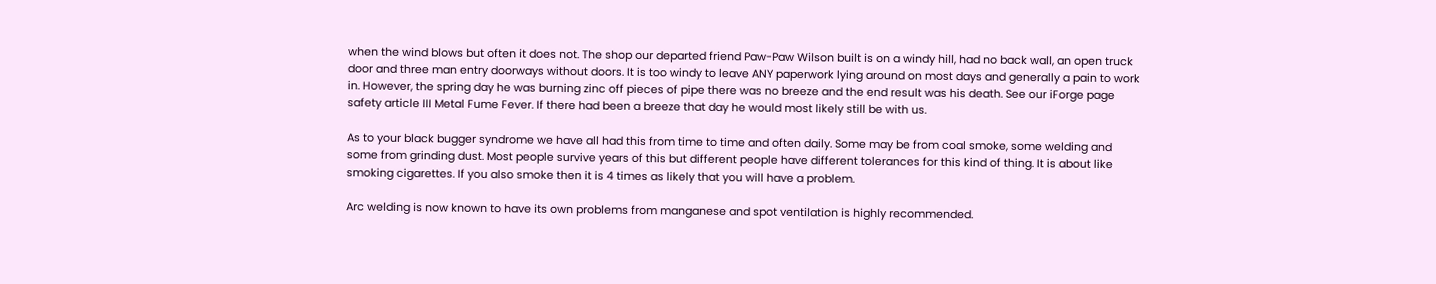when the wind blows but often it does not. The shop our departed friend Paw-Paw Wilson built is on a windy hill, had no back wall, an open truck door and three man entry doorways without doors. It is too windy to leave ANY paperwork lying around on most days and generally a pain to work in. However, the spring day he was burning zinc off pieces of pipe there was no breeze and the end result was his death. See our iForge page safety article III Metal Fume Fever. If there had been a breeze that day he would most likely still be with us.

As to your black bugger syndrome we have all had this from time to time and often daily. Some may be from coal smoke, some welding and some from grinding dust. Most people survive years of this but different people have different tolerances for this kind of thing. It is about like smoking cigarettes. If you also smoke then it is 4 times as likely that you will have a problem.

Arc welding is now known to have its own problems from manganese and spot ventilation is highly recommended.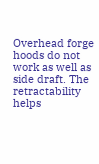Overhead forge hoods do not work as well as side draft. The retractability helps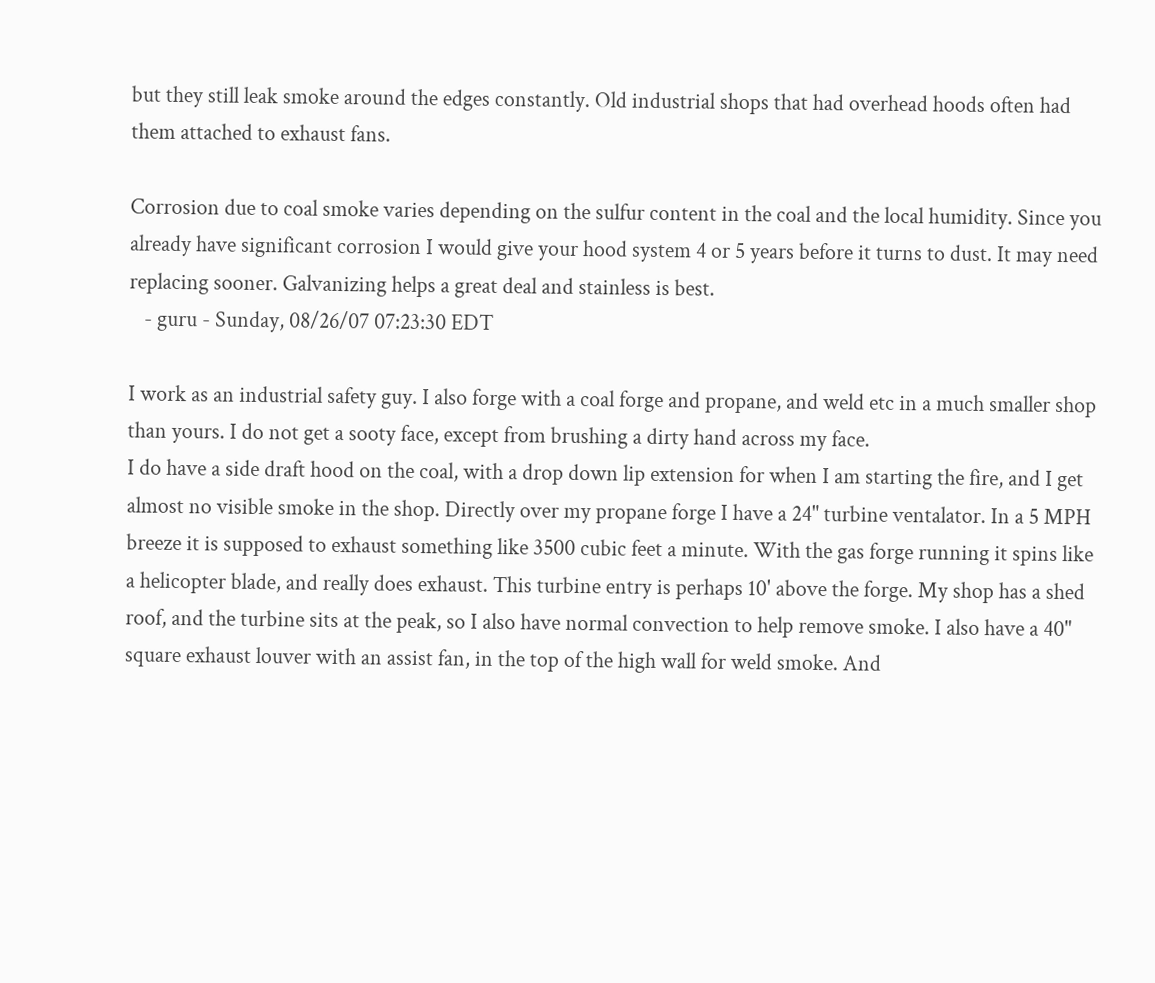but they still leak smoke around the edges constantly. Old industrial shops that had overhead hoods often had them attached to exhaust fans.

Corrosion due to coal smoke varies depending on the sulfur content in the coal and the local humidity. Since you already have significant corrosion I would give your hood system 4 or 5 years before it turns to dust. It may need replacing sooner. Galvanizing helps a great deal and stainless is best.
   - guru - Sunday, 08/26/07 07:23:30 EDT

I work as an industrial safety guy. I also forge with a coal forge and propane, and weld etc in a much smaller shop than yours. I do not get a sooty face, except from brushing a dirty hand across my face.
I do have a side draft hood on the coal, with a drop down lip extension for when I am starting the fire, and I get almost no visible smoke in the shop. Directly over my propane forge I have a 24" turbine ventalator. In a 5 MPH breeze it is supposed to exhaust something like 3500 cubic feet a minute. With the gas forge running it spins like a helicopter blade, and really does exhaust. This turbine entry is perhaps 10' above the forge. My shop has a shed roof, and the turbine sits at the peak, so I also have normal convection to help remove smoke. I also have a 40" square exhaust louver with an assist fan, in the top of the high wall for weld smoke. And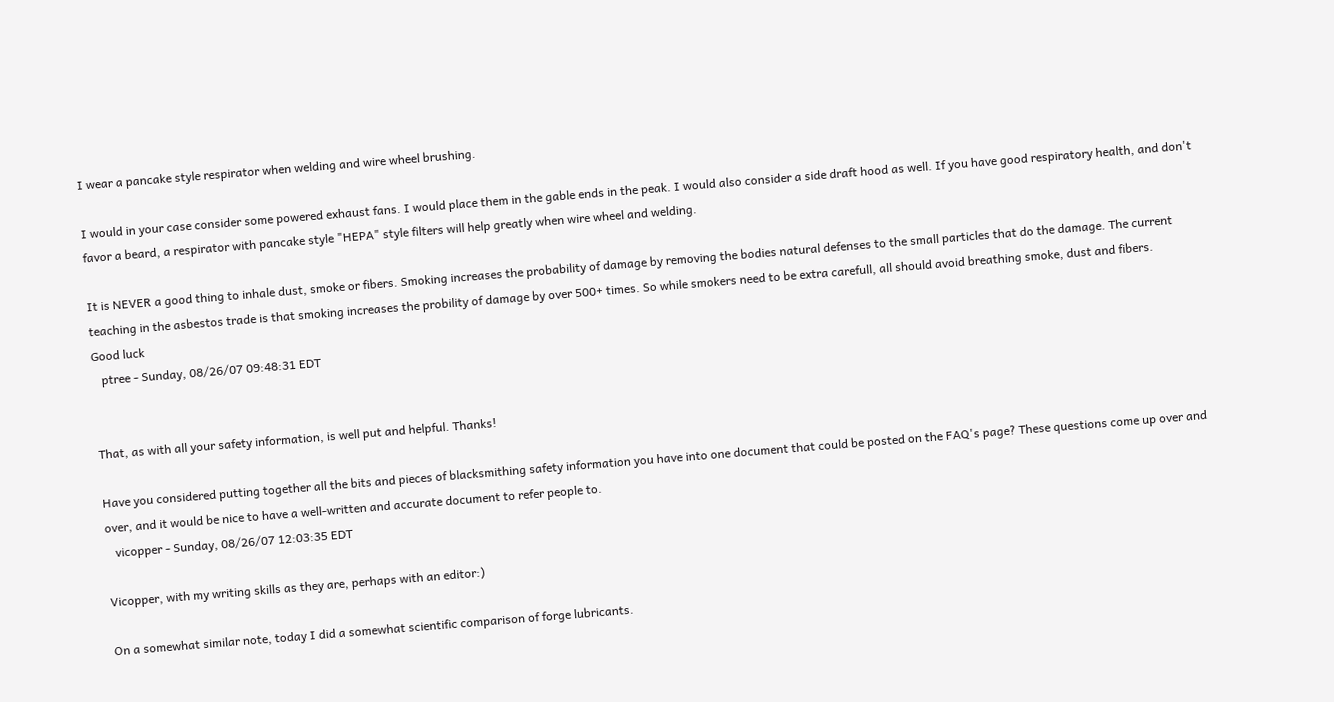I wear a pancake style respirator when welding and wire wheel brushing.

I would in your case consider some powered exhaust fans. I would place them in the gable ends in the peak. I would also consider a side draft hood as well. If you have good respiratory health, and don't favor a beard, a respirator with pancake style "HEPA" style filters will help greatly when wire wheel and welding.

It is NEVER a good thing to inhale dust, smoke or fibers. Smoking increases the probability of damage by removing the bodies natural defenses to the small particles that do the damage. The current teaching in the asbestos trade is that smoking increases the probility of damage by over 500+ times. So while smokers need to be extra carefull, all should avoid breathing smoke, dust and fibers.
Good luck
   ptree - Sunday, 08/26/07 09:48:31 EDT


That, as with all your safety information, is well put and helpful. Thanks!

Have you considered putting together all the bits and pieces of blacksmithing safety information you have into one document that could be posted on the FAQ's page? These questions come up over and over, and it would be nice to have a well-written and accurate document to refer people to.
   vicopper - Sunday, 08/26/07 12:03:35 EDT

Vicopper, with my writing skills as they are, perhaps with an editor:)

On a somewhat similar note, today I did a somewhat scientific comparison of forge lubricants.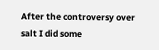After the controversy over salt I did some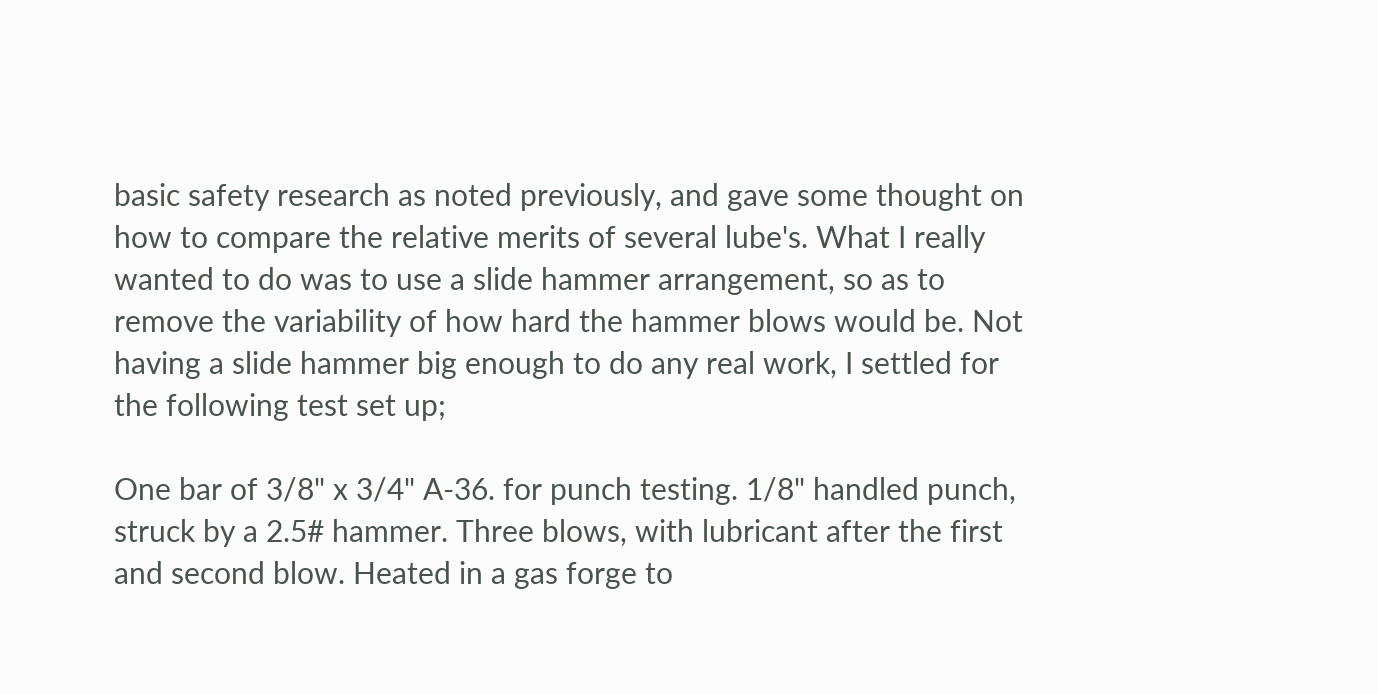basic safety research as noted previously, and gave some thought on how to compare the relative merits of several lube's. What I really wanted to do was to use a slide hammer arrangement, so as to remove the variability of how hard the hammer blows would be. Not having a slide hammer big enough to do any real work, I settled for the following test set up;

One bar of 3/8" x 3/4" A-36. for punch testing. 1/8" handled punch, struck by a 2.5# hammer. Three blows, with lubricant after the first and second blow. Heated in a gas forge to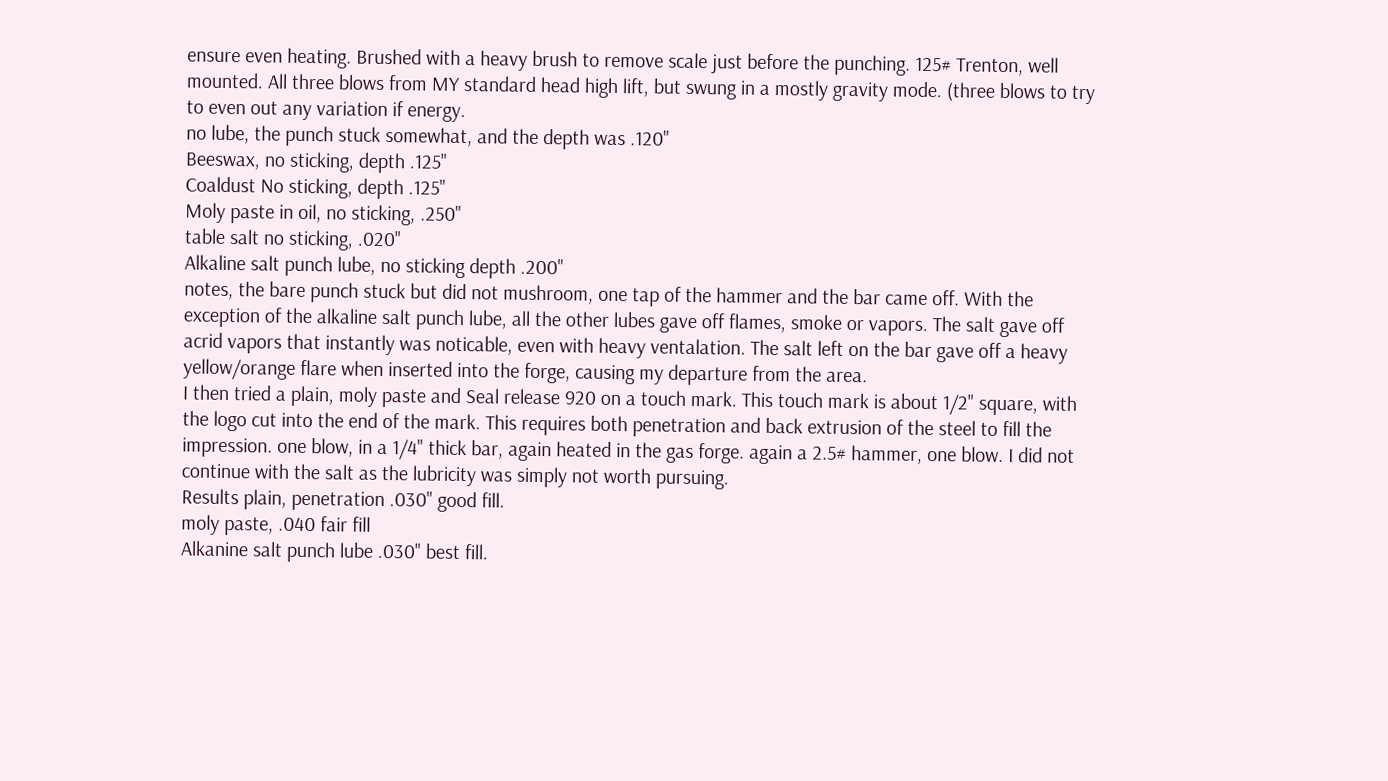ensure even heating. Brushed with a heavy brush to remove scale just before the punching. 125# Trenton, well mounted. All three blows from MY standard head high lift, but swung in a mostly gravity mode. (three blows to try to even out any variation if energy.
no lube, the punch stuck somewhat, and the depth was .120"
Beeswax, no sticking, depth .125"
Coaldust No sticking, depth .125"
Moly paste in oil, no sticking, .250"
table salt no sticking, .020"
Alkaline salt punch lube, no sticking depth .200"
notes, the bare punch stuck but did not mushroom, one tap of the hammer and the bar came off. With the exception of the alkaline salt punch lube, all the other lubes gave off flames, smoke or vapors. The salt gave off acrid vapors that instantly was noticable, even with heavy ventalation. The salt left on the bar gave off a heavy yellow/orange flare when inserted into the forge, causing my departure from the area.
I then tried a plain, moly paste and Seal release 920 on a touch mark. This touch mark is about 1/2" square, with the logo cut into the end of the mark. This requires both penetration and back extrusion of the steel to fill the impression. one blow, in a 1/4" thick bar, again heated in the gas forge. again a 2.5# hammer, one blow. I did not continue with the salt as the lubricity was simply not worth pursuing.
Results plain, penetration .030" good fill.
moly paste, .040 fair fill
Alkanine salt punch lube .030" best fill.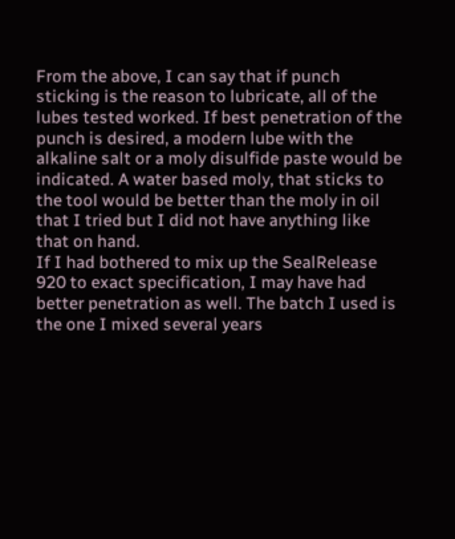From the above, I can say that if punch sticking is the reason to lubricate, all of the lubes tested worked. If best penetration of the punch is desired, a modern lube with the alkaline salt or a moly disulfide paste would be indicated. A water based moly, that sticks to the tool would be better than the moly in oil that I tried but I did not have anything like that on hand.
If I had bothered to mix up the SealRelease 920 to exact specification, I may have had better penetration as well. The batch I used is the one I mixed several years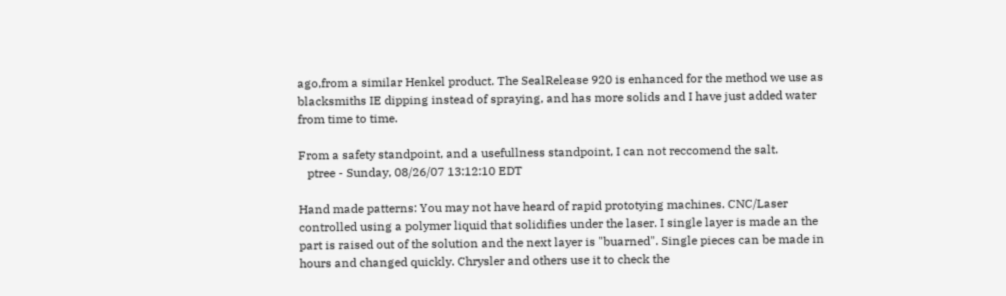ago,from a similar Henkel product. The SealRelease 920 is enhanced for the method we use as blacksmiths IE dipping instead of spraying, and has more solids and I have just added water from time to time.

From a safety standpoint, and a usefullness standpoint, I can not reccomend the salt.
   ptree - Sunday, 08/26/07 13:12:10 EDT

Hand made patterns: You may not have heard of rapid prototying machines. CNC/Laser controlled using a polymer liquid that solidifies under the laser. I single layer is made an the part is raised out of the solution and the next layer is "buarned". Single pieces can be made in hours and changed quickly. Chrysler and others use it to check the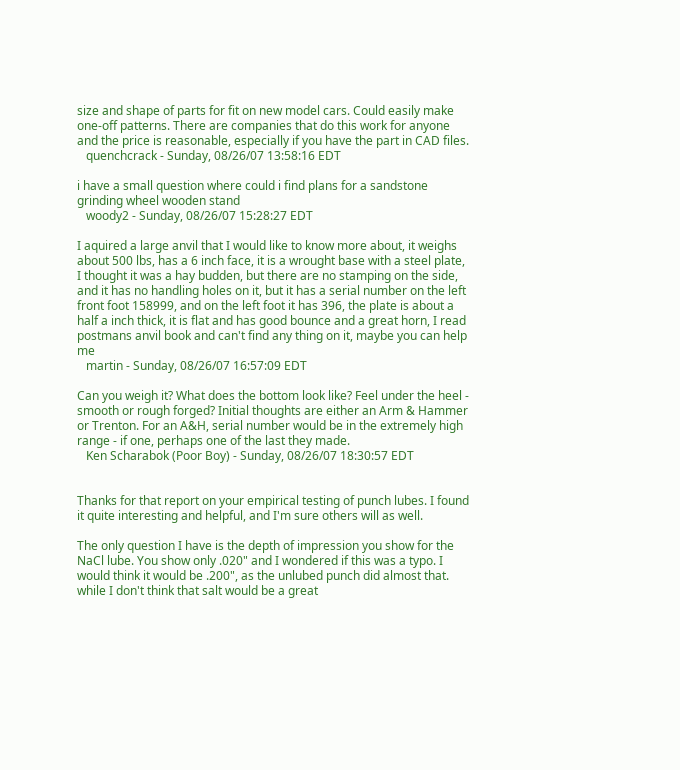size and shape of parts for fit on new model cars. Could easily make one-off patterns. There are companies that do this work for anyone and the price is reasonable, especially if you have the part in CAD files.
   quenchcrack - Sunday, 08/26/07 13:58:16 EDT

i have a small question where could i find plans for a sandstone grinding wheel wooden stand
   woody2 - Sunday, 08/26/07 15:28:27 EDT

I aquired a large anvil that I would like to know more about, it weighs about 500 lbs, has a 6 inch face, it is a wrought base with a steel plate, I thought it was a hay budden, but there are no stamping on the side, and it has no handling holes on it, but it has a serial number on the left front foot 158999, and on the left foot it has 396, the plate is about a half a inch thick, it is flat and has good bounce and a great horn, I read postmans anvil book and can't find any thing on it, maybe you can help me
   martin - Sunday, 08/26/07 16:57:09 EDT

Can you weigh it? What does the bottom look like? Feel under the heel - smooth or rough forged? Initial thoughts are either an Arm & Hammer or Trenton. For an A&H, serial number would be in the extremely high range - if one, perhaps one of the last they made.
   Ken Scharabok (Poor Boy) - Sunday, 08/26/07 18:30:57 EDT


Thanks for that report on your empirical testing of punch lubes. I found it quite interesting and helpful, and I'm sure others will as well.

The only question I have is the depth of impression you show for the NaCl lube. You show only .020" and I wondered if this was a typo. I would think it would be .200", as the unlubed punch did almost that. while I don't think that salt would be a great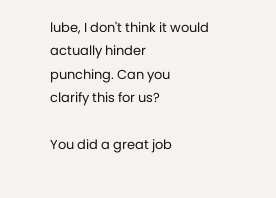lube, I don't think it would actually hinder punching. Can you clarify this for us?

You did a great job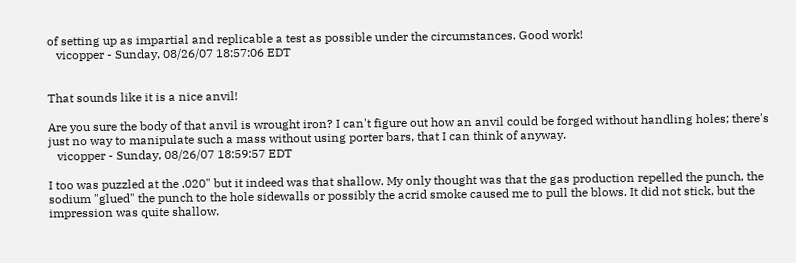of setting up as impartial and replicable a test as possible under the circumstances. Good work!
   vicopper - Sunday, 08/26/07 18:57:06 EDT


That sounds like it is a nice anvil!

Are you sure the body of that anvil is wrought iron? I can't figure out how an anvil could be forged without handling holes; there's just no way to manipulate such a mass without using porter bars, that I can think of anyway.
   vicopper - Sunday, 08/26/07 18:59:57 EDT

I too was puzzled at the .020" but it indeed was that shallow. My only thought was that the gas production repelled the punch, the sodium "glued" the punch to the hole sidewalls or possibly the acrid smoke caused me to pull the blows. It did not stick, but the impression was quite shallow.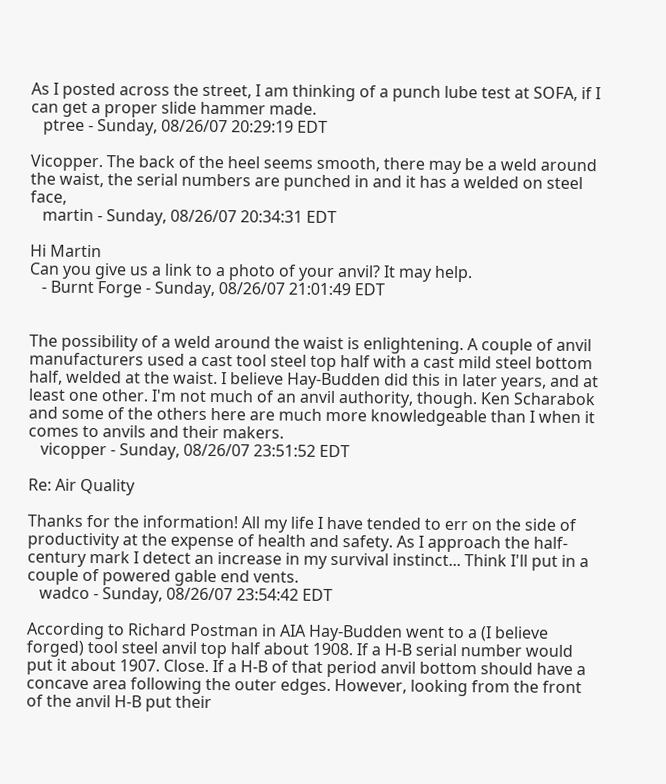As I posted across the street, I am thinking of a punch lube test at SOFA, if I can get a proper slide hammer made.
   ptree - Sunday, 08/26/07 20:29:19 EDT

Vicopper. The back of the heel seems smooth, there may be a weld around the waist, the serial numbers are punched in and it has a welded on steel face,
   martin - Sunday, 08/26/07 20:34:31 EDT

Hi Martin
Can you give us a link to a photo of your anvil? It may help.
   - Burnt Forge - Sunday, 08/26/07 21:01:49 EDT


The possibility of a weld around the waist is enlightening. A couple of anvil manufacturers used a cast tool steel top half with a cast mild steel bottom half, welded at the waist. I believe Hay-Budden did this in later years, and at least one other. I'm not much of an anvil authority, though. Ken Scharabok and some of the others here are much more knowledgeable than I when it comes to anvils and their makers.
   vicopper - Sunday, 08/26/07 23:51:52 EDT

Re: Air Quality

Thanks for the information! All my life I have tended to err on the side of productivity at the expense of health and safety. As I approach the half-century mark I detect an increase in my survival instinct... Think I'll put in a couple of powered gable end vents.
   wadco - Sunday, 08/26/07 23:54:42 EDT

According to Richard Postman in AIA Hay-Budden went to a (I believe forged) tool steel anvil top half about 1908. If a H-B serial number would put it about 1907. Close. If a H-B of that period anvil bottom should have a concave area following the outer edges. However, looking from the front of the anvil H-B put their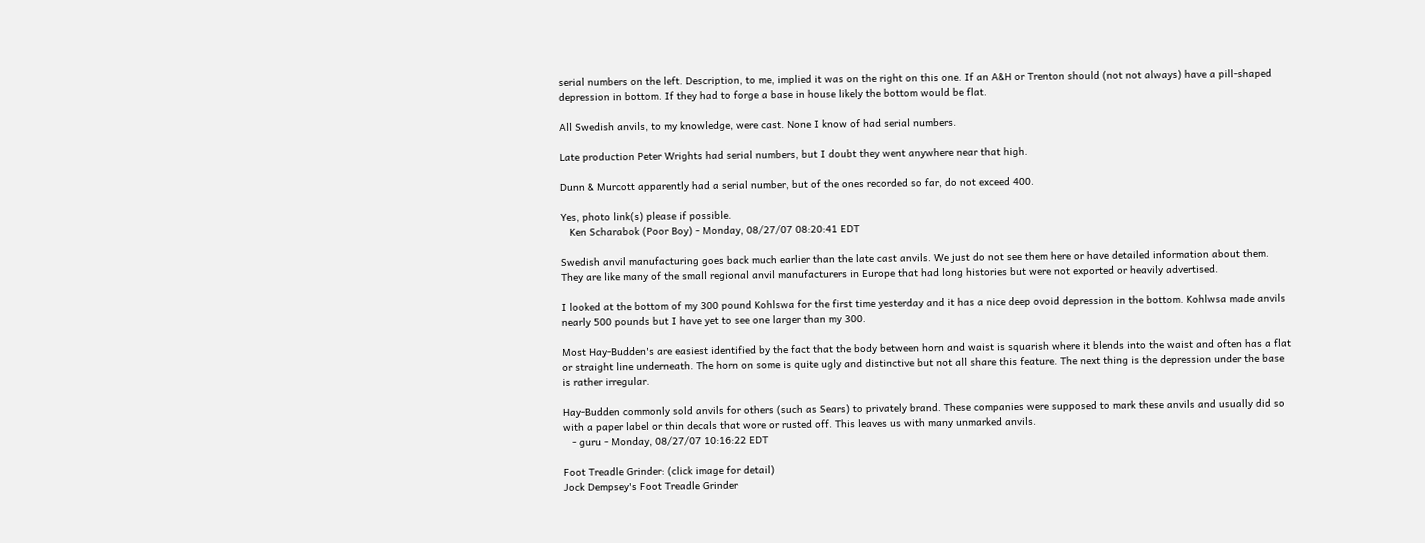serial numbers on the left. Description, to me, implied it was on the right on this one. If an A&H or Trenton should (not not always) have a pill-shaped depression in bottom. If they had to forge a base in house likely the bottom would be flat.

All Swedish anvils, to my knowledge, were cast. None I know of had serial numbers.

Late production Peter Wrights had serial numbers, but I doubt they went anywhere near that high.

Dunn & Murcott apparently had a serial number, but of the ones recorded so far, do not exceed 400.

Yes, photo link(s) please if possible.
   Ken Scharabok (Poor Boy) - Monday, 08/27/07 08:20:41 EDT

Swedish anvil manufacturing goes back much earlier than the late cast anvils. We just do not see them here or have detailed information about them. They are like many of the small regional anvil manufacturers in Europe that had long histories but were not exported or heavily advertised.

I looked at the bottom of my 300 pound Kohlswa for the first time yesterday and it has a nice deep ovoid depression in the bottom. Kohlwsa made anvils nearly 500 pounds but I have yet to see one larger than my 300.

Most Hay-Budden's are easiest identified by the fact that the body between horn and waist is squarish where it blends into the waist and often has a flat or straight line underneath. The horn on some is quite ugly and distinctive but not all share this feature. The next thing is the depression under the base is rather irregular.

Hay-Budden commonly sold anvils for others (such as Sears) to privately brand. These companies were supposed to mark these anvils and usually did so with a paper label or thin decals that wore or rusted off. This leaves us with many unmarked anvils.
   - guru - Monday, 08/27/07 10:16:22 EDT

Foot Treadle Grinder: (click image for detail)
Jock Dempsey's Foot Treadle Grinder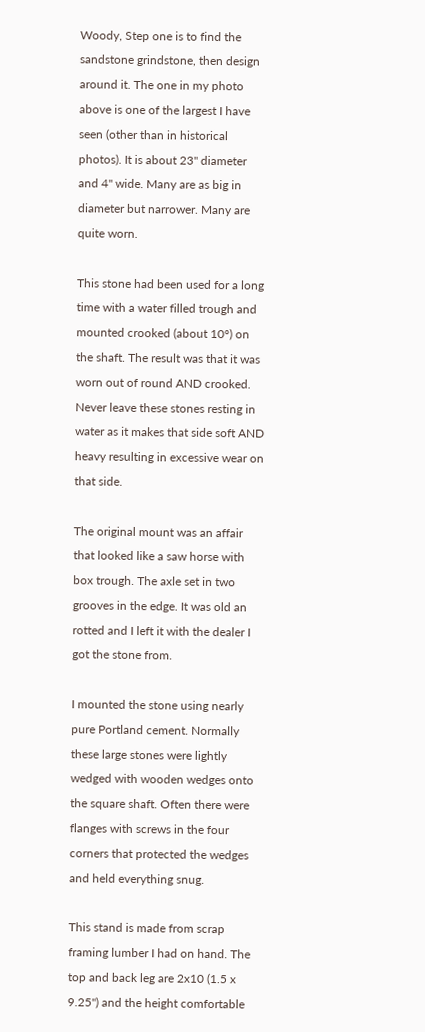Woody, Step one is to find the sandstone grindstone, then design around it. The one in my photo above is one of the largest I have seen (other than in historical photos). It is about 23" diameter and 4" wide. Many are as big in diameter but narrower. Many are quite worn.

This stone had been used for a long time with a water filled trough and mounted crooked (about 10°) on the shaft. The result was that it was worn out of round AND crooked. Never leave these stones resting in water as it makes that side soft AND heavy resulting in excessive wear on that side.

The original mount was an affair that looked like a saw horse with box trough. The axle set in two grooves in the edge. It was old an rotted and I left it with the dealer I got the stone from.

I mounted the stone using nearly pure Portland cement. Normally these large stones were lightly wedged with wooden wedges onto the square shaft. Often there were flanges with screws in the four corners that protected the wedges and held everything snug.

This stand is made from scrap framing lumber I had on hand. The top and back leg are 2x10 (1.5 x 9.25") and the height comfortable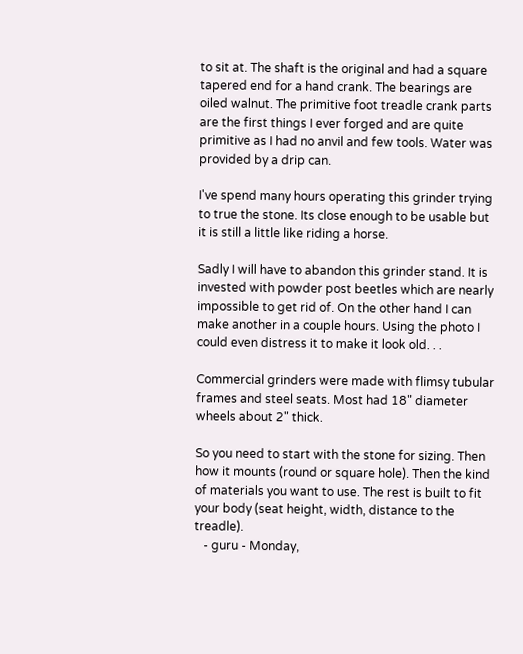to sit at. The shaft is the original and had a square tapered end for a hand crank. The bearings are oiled walnut. The primitive foot treadle crank parts are the first things I ever forged and are quite primitive as I had no anvil and few tools. Water was provided by a drip can.

I've spend many hours operating this grinder trying to true the stone. Its close enough to be usable but it is still a little like riding a horse.

Sadly I will have to abandon this grinder stand. It is invested with powder post beetles which are nearly impossible to get rid of. On the other hand I can make another in a couple hours. Using the photo I could even distress it to make it look old. . .

Commercial grinders were made with flimsy tubular frames and steel seats. Most had 18" diameter wheels about 2" thick.

So you need to start with the stone for sizing. Then how it mounts (round or square hole). Then the kind of materials you want to use. The rest is built to fit your body (seat height, width, distance to the treadle).
   - guru - Monday,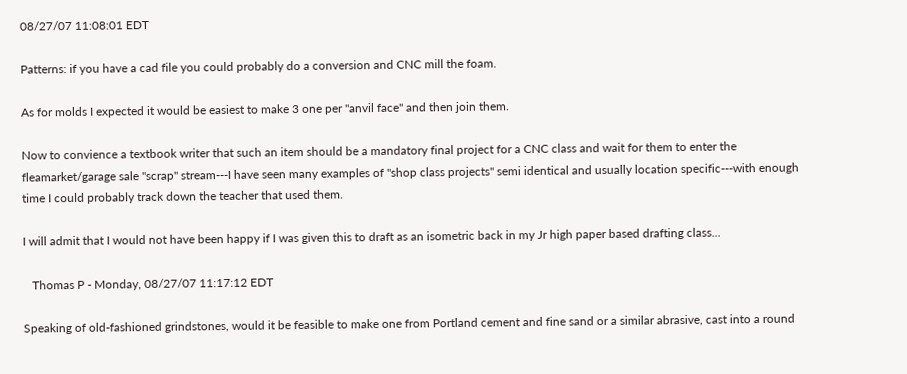08/27/07 11:08:01 EDT

Patterns: if you have a cad file you could probably do a conversion and CNC mill the foam.

As for molds I expected it would be easiest to make 3 one per "anvil face" and then join them.

Now to convience a textbook writer that such an item should be a mandatory final project for a CNC class and wait for them to enter the fleamarket/garage sale "scrap" stream---I have seen many examples of "shop class projects" semi identical and usually location specific---with enough time I could probably track down the teacher that used them.

I will admit that I would not have been happy if I was given this to draft as an isometric back in my Jr high paper based drafting class...

   Thomas P - Monday, 08/27/07 11:17:12 EDT

Speaking of old-fashioned grindstones, would it be feasible to make one from Portland cement and fine sand or a similar abrasive, cast into a round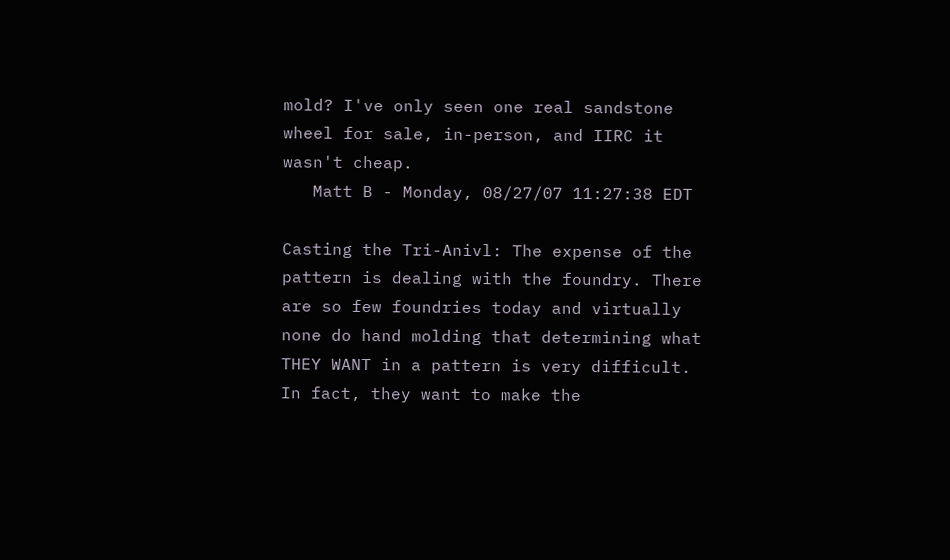mold? I've only seen one real sandstone wheel for sale, in-person, and IIRC it wasn't cheap.
   Matt B - Monday, 08/27/07 11:27:38 EDT

Casting the Tri-Anivl: The expense of the pattern is dealing with the foundry. There are so few foundries today and virtually none do hand molding that determining what THEY WANT in a pattern is very difficult. In fact, they want to make the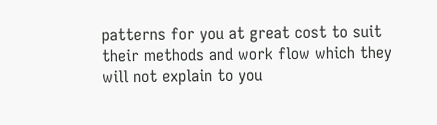patterns for you at great cost to suit their methods and work flow which they will not explain to you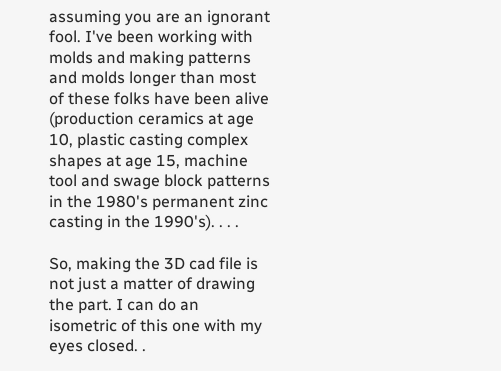assuming you are an ignorant fool. I've been working with molds and making patterns and molds longer than most of these folks have been alive (production ceramics at age 10, plastic casting complex shapes at age 15, machine tool and swage block patterns in the 1980's permanent zinc casting in the 1990's). . . .

So, making the 3D cad file is not just a matter of drawing the part. I can do an isometric of this one with my eyes closed. .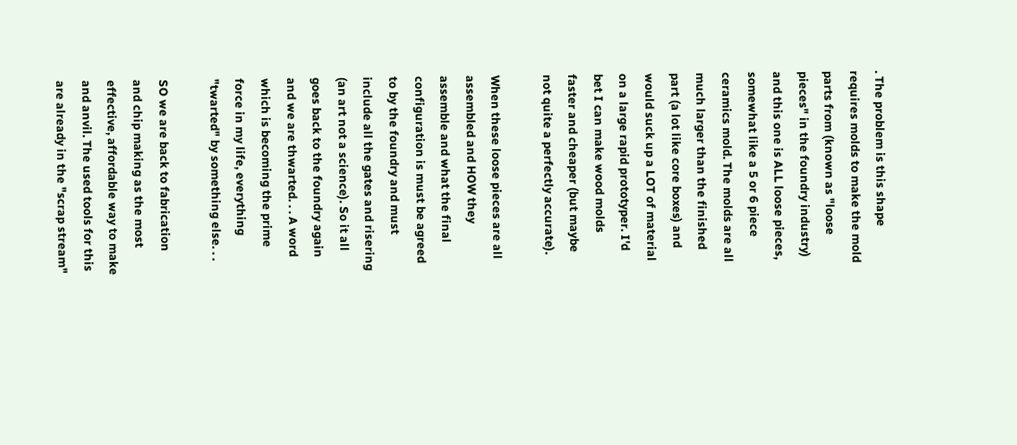. The problem is this shape requires molds to make the mold parts from (known as "loose pieces" in the foundry industry) and this one is ALL loose pieces, somewhat like a 5 or 6 piece ceramics mold. The molds are all much larger than the finished part (a lot like core boxes) and would suck up a LOT of material on a large rapid prototyper. I'd bet I can make wood molds faster and cheaper (but maybe not quite a perfectly accurate).

When these loose pieces are all assembled and HOW they assemble and what the final configuration is must be agreed to by the foundry and must include all the gates and risering (an art not a science). So it all goes back to the foundry again and we are thwarted. . . A word which is becoming the prime force in my life, everything "twarted" by something else. . .

SO we are back to fabrication and chip making as the most effective, affordable way to make and anvil. The used tools for this are already in the "scrap stream"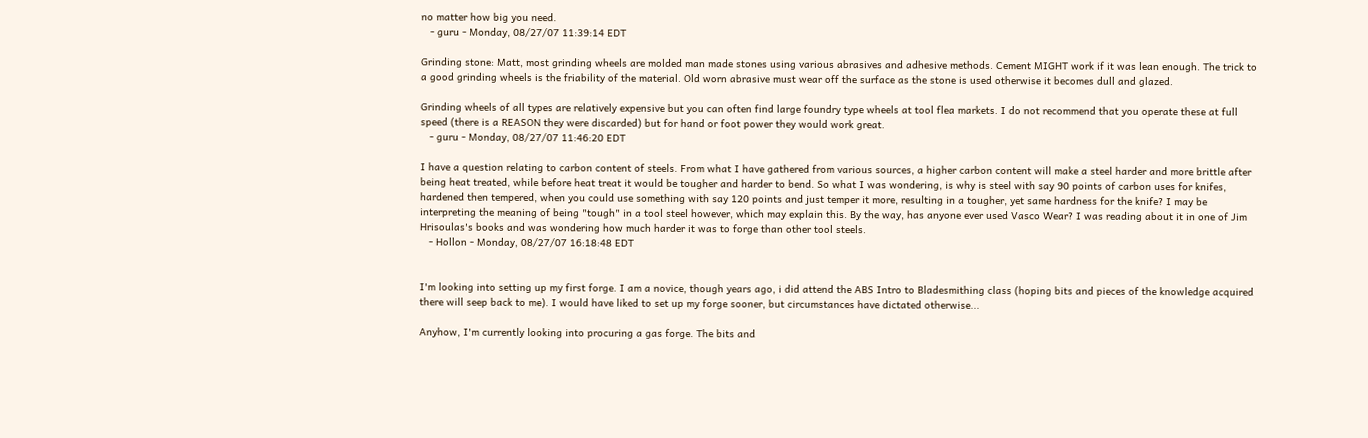no matter how big you need.
   - guru - Monday, 08/27/07 11:39:14 EDT

Grinding stone: Matt, most grinding wheels are molded man made stones using various abrasives and adhesive methods. Cement MIGHT work if it was lean enough. The trick to a good grinding wheels is the friability of the material. Old worn abrasive must wear off the surface as the stone is used otherwise it becomes dull and glazed.

Grinding wheels of all types are relatively expensive but you can often find large foundry type wheels at tool flea markets. I do not recommend that you operate these at full speed (there is a REASON they were discarded) but for hand or foot power they would work great.
   - guru - Monday, 08/27/07 11:46:20 EDT

I have a question relating to carbon content of steels. From what I have gathered from various sources, a higher carbon content will make a steel harder and more brittle after being heat treated, while before heat treat it would be tougher and harder to bend. So what I was wondering, is why is steel with say 90 points of carbon uses for knifes, hardened then tempered, when you could use something with say 120 points and just temper it more, resulting in a tougher, yet same hardness for the knife? I may be interpreting the meaning of being "tough" in a tool steel however, which may explain this. By the way, has anyone ever used Vasco Wear? I was reading about it in one of Jim Hrisoulas's books and was wondering how much harder it was to forge than other tool steels.
   - Hollon - Monday, 08/27/07 16:18:48 EDT


I'm looking into setting up my first forge. I am a novice, though years ago, i did attend the ABS Intro to Bladesmithing class (hoping bits and pieces of the knowledge acquired there will seep back to me). I would have liked to set up my forge sooner, but circumstances have dictated otherwise...

Anyhow, I'm currently looking into procuring a gas forge. The bits and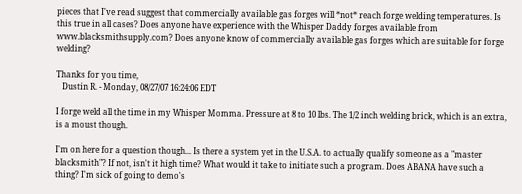pieces that I've read suggest that commercially available gas forges will *not* reach forge welding temperatures. Is this true in all cases? Does anyone have experience with the Whisper Daddy forges available from www.blacksmithsupply.com? Does anyone know of commercially available gas forges which are suitable for forge welding?

Thanks for you time,
   Dustin R. - Monday, 08/27/07 16:24:06 EDT

I forge weld all the time in my Whisper Momma. Pressure at 8 to 10 lbs. The 1/2 inch welding brick, which is an extra, is a moust though.

I'm on here for a question though... Is there a system yet in the U.S.A. to actually qualify someone as a "master blacksmith"? If not, isn't it high time? What would it take to initiate such a program. Does ABANA have such a thing? I'm sick of going to demo's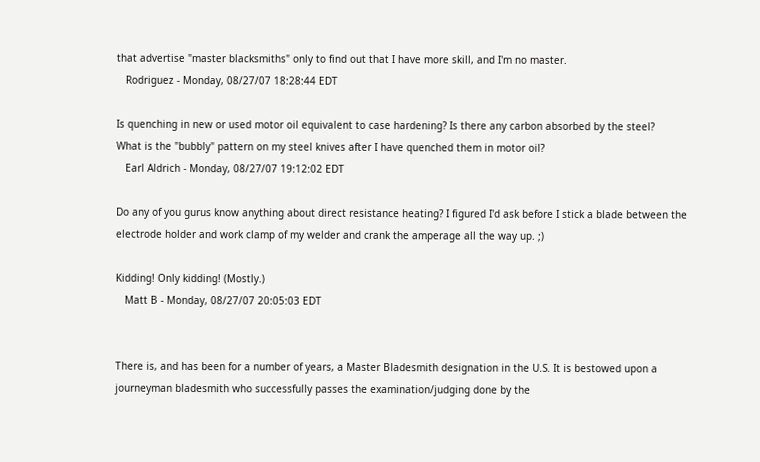that advertise "master blacksmiths" only to find out that I have more skill, and I'm no master.
   Rodriguez - Monday, 08/27/07 18:28:44 EDT

Is quenching in new or used motor oil equivalent to case hardening? Is there any carbon absorbed by the steel?
What is the "bubbly" pattern on my steel knives after I have quenched them in motor oil?
   Earl Aldrich - Monday, 08/27/07 19:12:02 EDT

Do any of you gurus know anything about direct resistance heating? I figured I'd ask before I stick a blade between the electrode holder and work clamp of my welder and crank the amperage all the way up. ;)

Kidding! Only kidding! (Mostly.)
   Matt B - Monday, 08/27/07 20:05:03 EDT


There is, and has been for a number of years, a Master Bladesmith designation in the U.S. It is bestowed upon a journeyman bladesmith who successfully passes the examination/judging done by the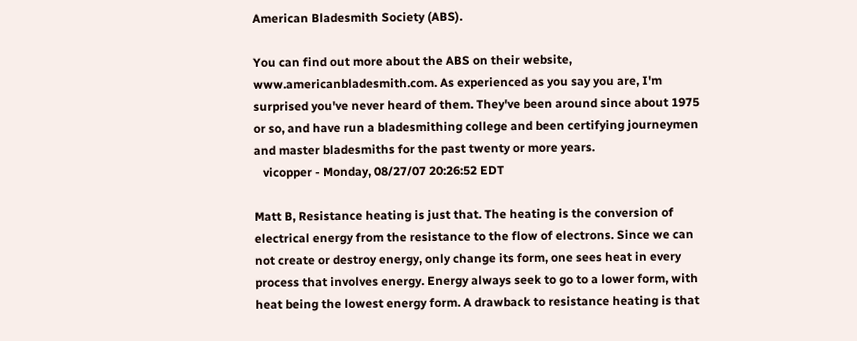American Bladesmith Society (ABS).

You can find out more about the ABS on their website, www.americanbladesmith.com. As experienced as you say you are, I'm surprised you've never heard of them. They've been around since about 1975 or so, and have run a bladesmithing college and been certifying journeymen and master bladesmiths for the past twenty or more years.
   vicopper - Monday, 08/27/07 20:26:52 EDT

Matt B, Resistance heating is just that. The heating is the conversion of electrical energy from the resistance to the flow of electrons. Since we can not create or destroy energy, only change its form, one sees heat in every process that involves energy. Energy always seek to go to a lower form, with heat being the lowest energy form. A drawback to resistance heating is that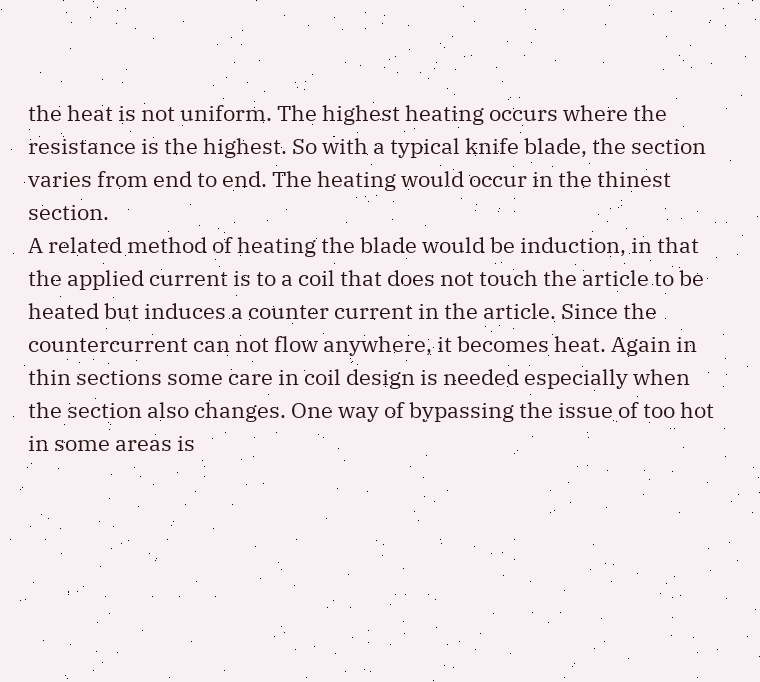the heat is not uniform. The highest heating occurs where the resistance is the highest. So with a typical knife blade, the section varies from end to end. The heating would occur in the thinest section.
A related method of heating the blade would be induction, in that the applied current is to a coil that does not touch the article to be heated but induces a counter current in the article. Since the countercurrent can not flow anywhere, it becomes heat. Again in thin sections some care in coil design is needed especially when the section also changes. One way of bypassing the issue of too hot in some areas is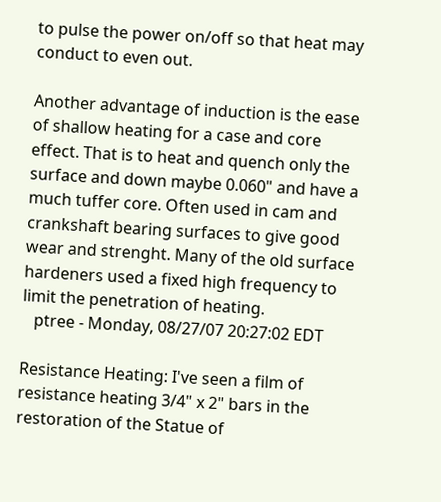to pulse the power on/off so that heat may conduct to even out.

Another advantage of induction is the ease of shallow heating for a case and core effect. That is to heat and quench only the surface and down maybe 0.060" and have a much tuffer core. Often used in cam and crankshaft bearing surfaces to give good wear and strenght. Many of the old surface hardeners used a fixed high frequency to limit the penetration of heating.
   ptree - Monday, 08/27/07 20:27:02 EDT

Resistance Heating: I've seen a film of resistance heating 3/4" x 2" bars in the restoration of the Statue of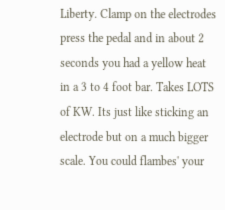Liberty. Clamp on the electrodes press the pedal and in about 2 seconds you had a yellow heat in a 3 to 4 foot bar. Takes LOTS of KW. Its just like sticking an electrode but on a much bigger scale. You could flambes' your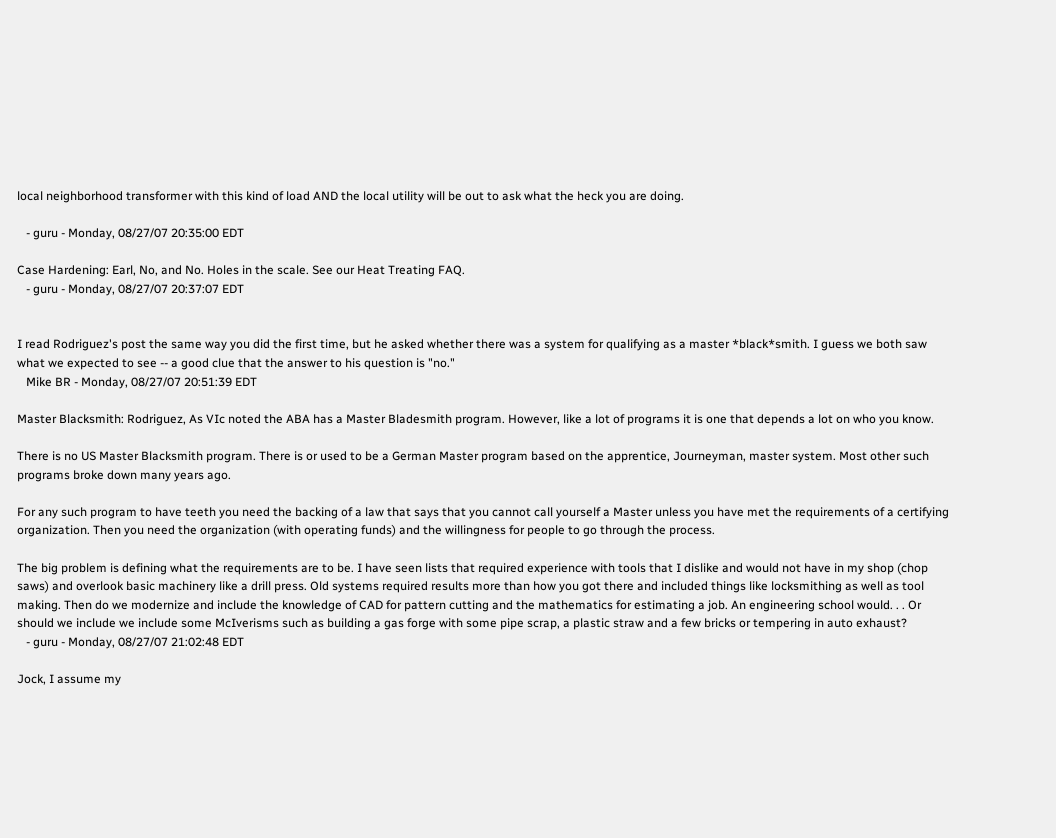local neighborhood transformer with this kind of load AND the local utility will be out to ask what the heck you are doing.

   - guru - Monday, 08/27/07 20:35:00 EDT

Case Hardening: Earl, No, and No. Holes in the scale. See our Heat Treating FAQ.
   - guru - Monday, 08/27/07 20:37:07 EDT


I read Rodriguez's post the same way you did the first time, but he asked whether there was a system for qualifying as a master *black*smith. I guess we both saw what we expected to see -- a good clue that the answer to his question is "no."
   Mike BR - Monday, 08/27/07 20:51:39 EDT

Master Blacksmith: Rodriguez, As VIc noted the ABA has a Master Bladesmith program. However, like a lot of programs it is one that depends a lot on who you know.

There is no US Master Blacksmith program. There is or used to be a German Master program based on the apprentice, Journeyman, master system. Most other such programs broke down many years ago.

For any such program to have teeth you need the backing of a law that says that you cannot call yourself a Master unless you have met the requirements of a certifying organization. Then you need the organization (with operating funds) and the willingness for people to go through the process.

The big problem is defining what the requirements are to be. I have seen lists that required experience with tools that I dislike and would not have in my shop (chop saws) and overlook basic machinery like a drill press. Old systems required results more than how you got there and included things like locksmithing as well as tool making. Then do we modernize and include the knowledge of CAD for pattern cutting and the mathematics for estimating a job. An engineering school would. . . Or should we include we include some McIverisms such as building a gas forge with some pipe scrap, a plastic straw and a few bricks or tempering in auto exhaust?
   - guru - Monday, 08/27/07 21:02:48 EDT

Jock, I assume my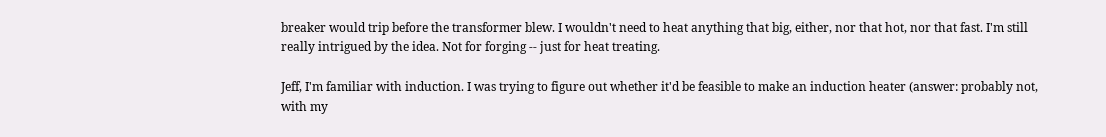breaker would trip before the transformer blew. I wouldn't need to heat anything that big, either, nor that hot, nor that fast. I'm still really intrigued by the idea. Not for forging -- just for heat treating.

Jeff, I'm familiar with induction. I was trying to figure out whether it'd be feasible to make an induction heater (answer: probably not, with my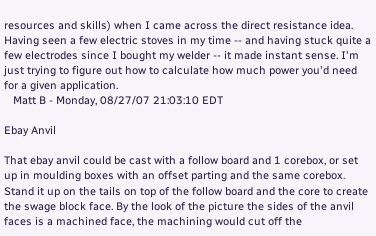resources and skills) when I came across the direct resistance idea. Having seen a few electric stoves in my time -- and having stuck quite a few electrodes since I bought my welder -- it made instant sense. I'm just trying to figure out how to calculate how much power you'd need for a given application.
   Matt B - Monday, 08/27/07 21:03:10 EDT

Ebay Anvil

That ebay anvil could be cast with a follow board and 1 corebox, or set up in moulding boxes with an offset parting and the same corebox. Stand it up on the tails on top of the follow board and the core to create the swage block face. By the look of the picture the sides of the anvil faces is a machined face, the machining would cut off the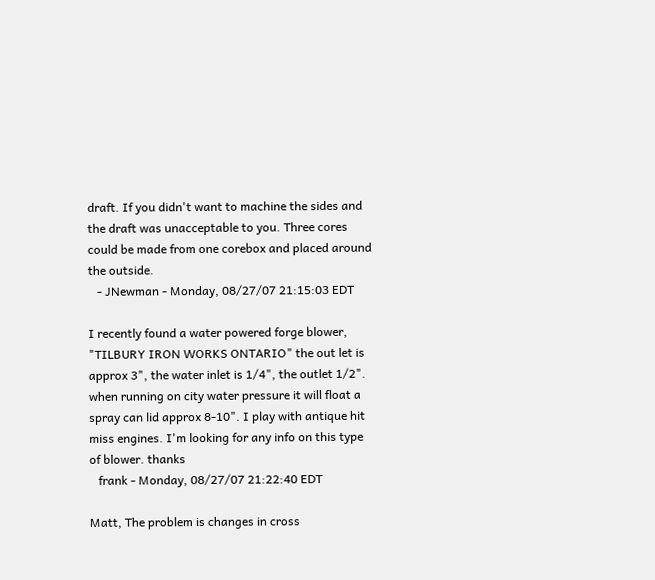draft. If you didn't want to machine the sides and the draft was unacceptable to you. Three cores could be made from one corebox and placed around the outside.
   - JNewman - Monday, 08/27/07 21:15:03 EDT

I recently found a water powered forge blower, "TILBURY IRON WORKS ONTARIO" the out let is approx 3", the water inlet is 1/4", the outlet 1/2". when running on city water pressure it will float a spray can lid approx 8-10". I play with antique hit miss engines. I'm looking for any info on this type of blower. thanks
   frank - Monday, 08/27/07 21:22:40 EDT

Matt, The problem is changes in cross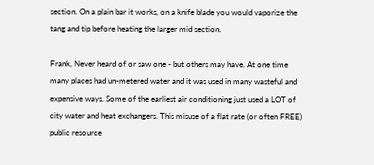section. On a plain bar it works, on a knife blade you would vaporize the tang and tip before heating the larger mid section.

Frank, Never heard of or saw one - but others may have. At one time many places had un-metered water and it was used in many wasteful and expensive ways. Some of the earliest air conditioning just used a LOT of city water and heat exchangers. This misuse of a flat rate (or often FREE) public resource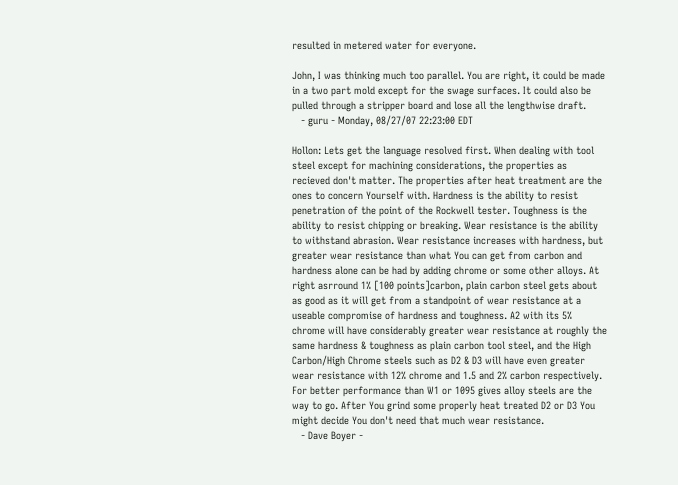resulted in metered water for everyone.

John, I was thinking much too parallel. You are right, it could be made in a two part mold except for the swage surfaces. It could also be pulled through a stripper board and lose all the lengthwise draft.
   - guru - Monday, 08/27/07 22:23:00 EDT

Hollon: Lets get the language resolved first. When dealing with tool steel except for machining considerations, the properties as recieved don't matter. The properties after heat treatment are the ones to concern Yourself with. Hardness is the ability to resist penetration of the point of the Rockwell tester. Toughness is the ability to resist chipping or breaking. Wear resistance is the ability to withstand abrasion. Wear resistance increases with hardness, but greater wear resistance than what You can get from carbon and hardness alone can be had by adding chrome or some other alloys. At right asrround 1% [100 points]carbon, plain carbon steel gets about as good as it will get from a standpoint of wear resistance at a useable compromise of hardness and toughness. A2 with its 5% chrome will have considerably greater wear resistance at roughly the same hardness & toughness as plain carbon tool steel, and the High Carbon/High Chrome steels such as D2 & D3 will have even greater wear resistance with 12% chrome and 1.5 and 2% carbon respectively. For better performance than W1 or 1095 gives alloy steels are the way to go. After You grind some properly heat treated D2 or D3 You might decide You don't need that much wear resistance.
   - Dave Boyer -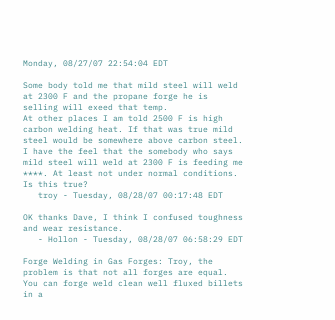Monday, 08/27/07 22:54:04 EDT

Some body told me that mild steel will weld at 2300 F and the propane forge he is selling will exeed that temp.
At other places I am told 2500 F is high carbon welding heat. If that was true mild steel would be somewhere above carbon steel. I have the feel that the somebody who says mild steel will weld at 2300 F is feeding me ****. At least not under normal conditions. Is this true?
   troy - Tuesday, 08/28/07 00:17:48 EDT

OK thanks Dave, I think I confused toughness and wear resistance.
   - Hollon - Tuesday, 08/28/07 06:58:29 EDT

Forge Welding in Gas Forges: Troy, the problem is that not all forges are equal. You can forge weld clean well fluxed billets in a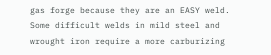gas forge because they are an EASY weld. Some difficult welds in mild steel and wrought iron require a more carburizing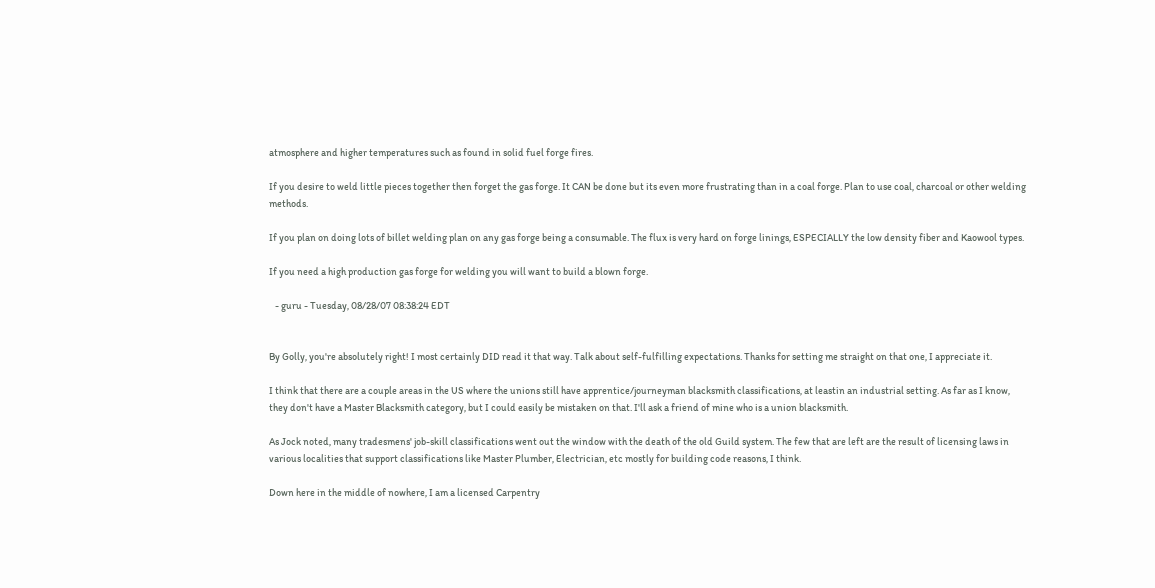atmosphere and higher temperatures such as found in solid fuel forge fires.

If you desire to weld little pieces together then forget the gas forge. It CAN be done but its even more frustrating than in a coal forge. Plan to use coal, charcoal or other welding methods.

If you plan on doing lots of billet welding plan on any gas forge being a consumable. The flux is very hard on forge linings, ESPECIALLY the low density fiber and Kaowool types.

If you need a high production gas forge for welding you will want to build a blown forge.

   - guru - Tuesday, 08/28/07 08:38:24 EDT


By Golly, you're absolutely right! I most certainly DID read it that way. Talk about self-fulfilling expectations. Thanks for setting me straight on that one, I appreciate it.

I think that there are a couple areas in the US where the unions still have apprentice/journeyman blacksmith classifications, at leastin an industrial setting. As far as I know, they don't have a Master Blacksmith category, but I could easily be mistaken on that. I'll ask a friend of mine who is a union blacksmith.

As Jock noted, many tradesmens' job-skill classifications went out the window with the death of the old Guild system. The few that are left are the result of licensing laws in various localities that support classifications like Master Plumber, Electrician, etc mostly for building code reasons, I think.

Down here in the middle of nowhere, I am a licensed Carpentry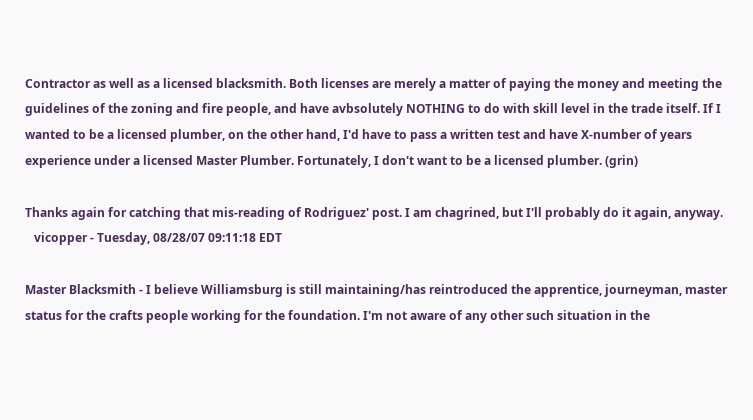Contractor as well as a licensed blacksmith. Both licenses are merely a matter of paying the money and meeting the guidelines of the zoning and fire people, and have avbsolutely NOTHING to do with skill level in the trade itself. If I wanted to be a licensed plumber, on the other hand, I'd have to pass a written test and have X-number of years experience under a licensed Master Plumber. Fortunately, I don't want to be a licensed plumber. (grin)

Thanks again for catching that mis-reading of Rodriguez' post. I am chagrined, but I'll probably do it again, anyway.
   vicopper - Tuesday, 08/28/07 09:11:18 EDT

Master Blacksmith - I believe Williamsburg is still maintaining/has reintroduced the apprentice, journeyman, master status for the crafts people working for the foundation. I'm not aware of any other such situation in the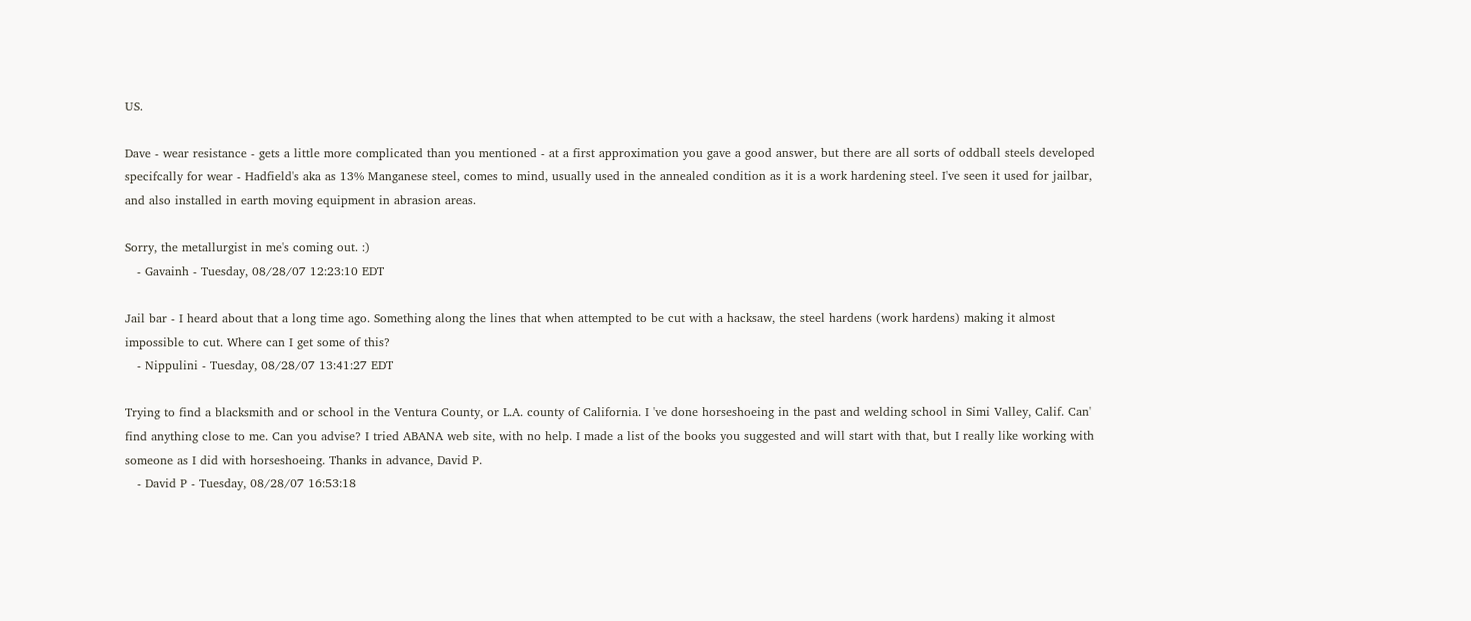US.

Dave - wear resistance - gets a little more complicated than you mentioned - at a first approximation you gave a good answer, but there are all sorts of oddball steels developed specifcally for wear - Hadfield's aka as 13% Manganese steel, comes to mind, usually used in the annealed condition as it is a work hardening steel. I've seen it used for jailbar, and also installed in earth moving equipment in abrasion areas.

Sorry, the metallurgist in me's coming out. :)
   - Gavainh - Tuesday, 08/28/07 12:23:10 EDT

Jail bar - I heard about that a long time ago. Something along the lines that when attempted to be cut with a hacksaw, the steel hardens (work hardens) making it almost impossible to cut. Where can I get some of this?
   - Nippulini - Tuesday, 08/28/07 13:41:27 EDT

Trying to find a blacksmith and or school in the Ventura County, or L.A. county of California. I 've done horseshoeing in the past and welding school in Simi Valley, Calif. Can' find anything close to me. Can you advise? I tried ABANA web site, with no help. I made a list of the books you suggested and will start with that, but I really like working with someone as I did with horseshoeing. Thanks in advance, David P.
   - David P - Tuesday, 08/28/07 16:53:18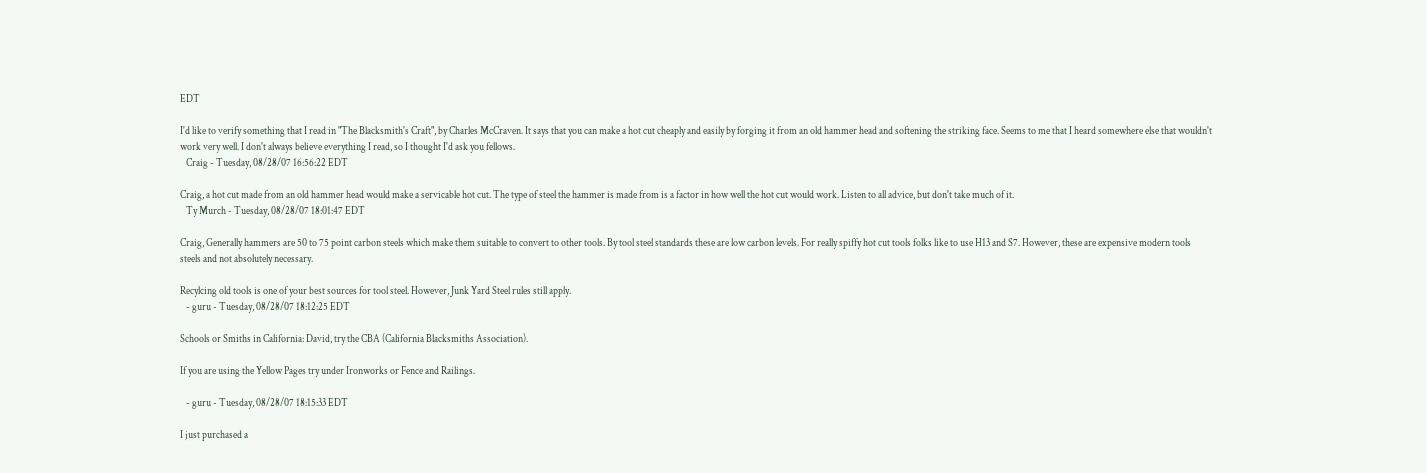EDT

I'd like to verify something that I read in "The Blacksmith's Craft", by Charles McCraven. It says that you can make a hot cut cheaply and easily by forging it from an old hammer head and softening the striking face. Seems to me that I heard somewhere else that wouldn't work very well. I don't always believe everything I read, so I thought I'd ask you fellows.
   Craig - Tuesday, 08/28/07 16:56:22 EDT

Craig, a hot cut made from an old hammer head would make a servicable hot cut. The type of steel the hammer is made from is a factor in how well the hot cut would work. Listen to all advice, but don't take much of it.
   Ty Murch - Tuesday, 08/28/07 18:01:47 EDT

Craig, Generally hammers are 50 to 75 point carbon steels which make them suitable to convert to other tools. By tool steel standards these are low carbon levels. For really spiffy hot cut tools folks like to use H13 and S7. However, these are expensive modern tools steels and not absolutely necessary.

Recylcing old tools is one of your best sources for tool steel. However, Junk Yard Steel rules still apply.
   - guru - Tuesday, 08/28/07 18:12:25 EDT

Schools or Smiths in California: David, try the CBA (California Blacksmiths Association).

If you are using the Yellow Pages try under Ironworks or Fence and Railings.

   - guru - Tuesday, 08/28/07 18:15:33 EDT

I just purchased a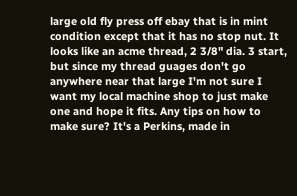large old fly press off ebay that is in mint condition except that it has no stop nut. It looks like an acme thread, 2 3/8" dia. 3 start, but since my thread guages don't go anywhere near that large I'm not sure I want my local machine shop to just make one and hope it fits. Any tips on how to make sure? It's a Perkins, made in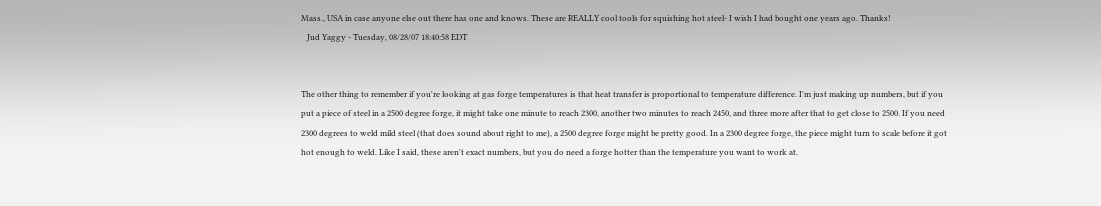Mass., USA in case anyone else out there has one and knows. These are REALLY cool tools for squishing hot steel- I wish I had bought one years ago. Thanks!
   Jud Yaggy - Tuesday, 08/28/07 18:40:58 EDT


The other thing to remember if you're looking at gas forge temperatures is that heat transfer is proportional to temperature difference. I'm just making up numbers, but if you put a piece of steel in a 2500 degree forge, it might take one minute to reach 2300, another two minutes to reach 2450, and three more after that to get close to 2500. If you need 2300 degrees to weld mild steel (that does sound about right to me), a 2500 degree forge might be pretty good. In a 2300 degree forge, the piece might turn to scale before it got hot enough to weld. Like I said, these aren't exact numbers, but you do need a forge hotter than the temperature you want to work at.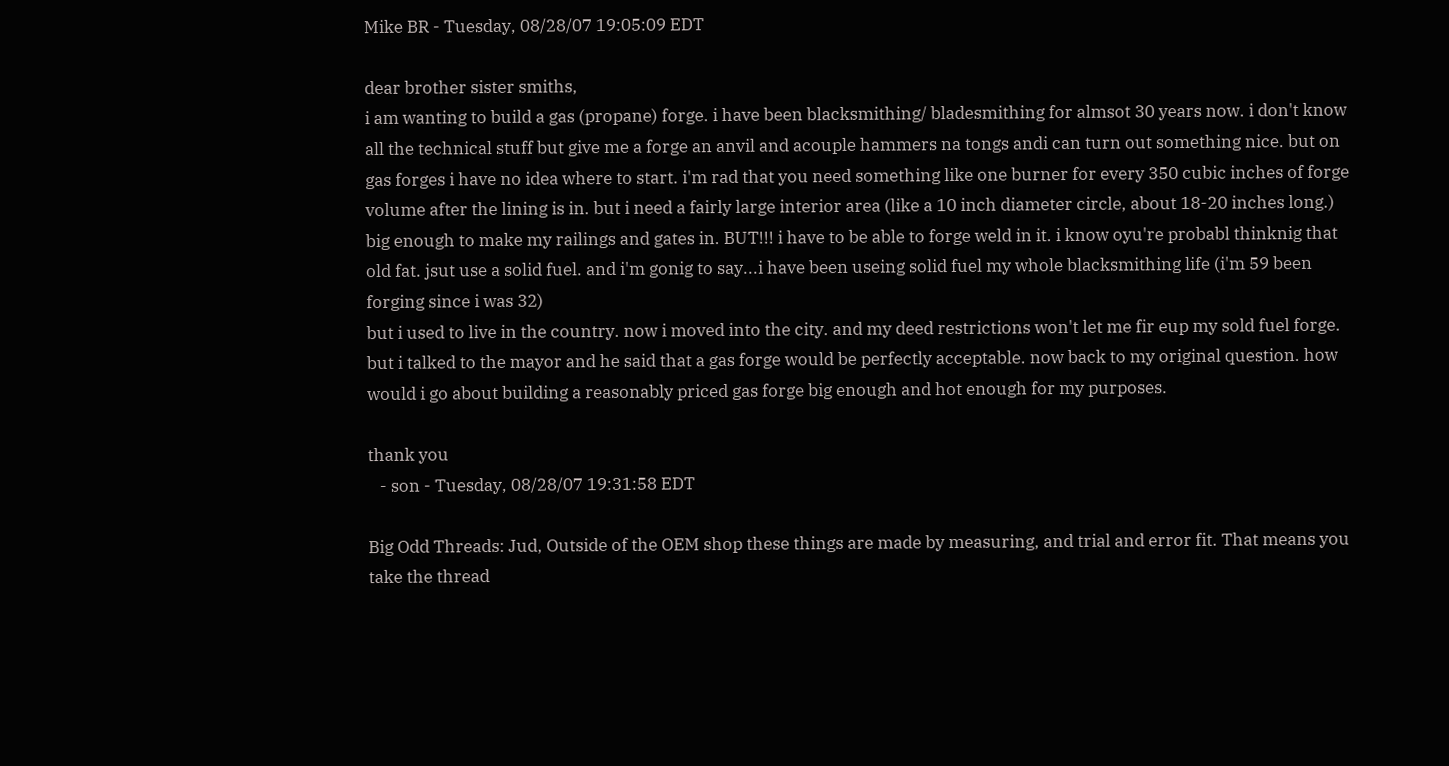Mike BR - Tuesday, 08/28/07 19:05:09 EDT

dear brother sister smiths,
i am wanting to build a gas (propane) forge. i have been blacksmithing/ bladesmithing for almsot 30 years now. i don't know all the technical stuff but give me a forge an anvil and acouple hammers na tongs andi can turn out something nice. but on gas forges i have no idea where to start. i'm rad that you need something like one burner for every 350 cubic inches of forge volume after the lining is in. but i need a fairly large interior area (like a 10 inch diameter circle, about 18-20 inches long.) big enough to make my railings and gates in. BUT!!! i have to be able to forge weld in it. i know oyu're probabl thinknig that old fat. jsut use a solid fuel. and i'm gonig to say...i have been useing solid fuel my whole blacksmithing life (i'm 59 been forging since i was 32)
but i used to live in the country. now i moved into the city. and my deed restrictions won't let me fir eup my sold fuel forge. but i talked to the mayor and he said that a gas forge would be perfectly acceptable. now back to my original question. how would i go about building a reasonably priced gas forge big enough and hot enough for my purposes.

thank you
   - son - Tuesday, 08/28/07 19:31:58 EDT

Big Odd Threads: Jud, Outside of the OEM shop these things are made by measuring, and trial and error fit. That means you take the thread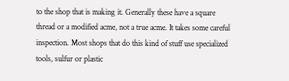to the shop that is making it. Generally these have a square thread or a modified acme, not a true acme. It takes some careful inspection. Most shops that do this kind of stuff use specialized tools, sulfur or plastic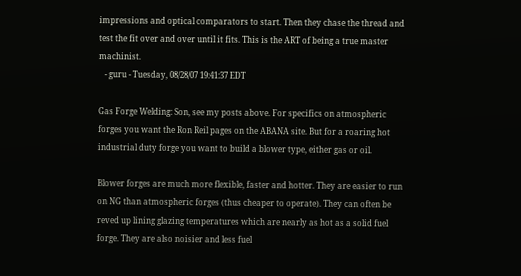impressions and optical comparators to start. Then they chase the thread and test the fit over and over until it fits. This is the ART of being a true master machinist.
   - guru - Tuesday, 08/28/07 19:41:37 EDT

Gas Forge Welding: Son, see my posts above. For specifics on atmospheric forges you want the Ron Reil pages on the ABANA site. But for a roaring hot industrial duty forge you want to build a blower type, either gas or oil.

Blower forges are much more flexible, faster and hotter. They are easier to run on NG than atmospheric forges (thus cheaper to operate). They can often be reved up lining glazing temperatures which are nearly as hot as a solid fuel forge. They are also noisier and less fuel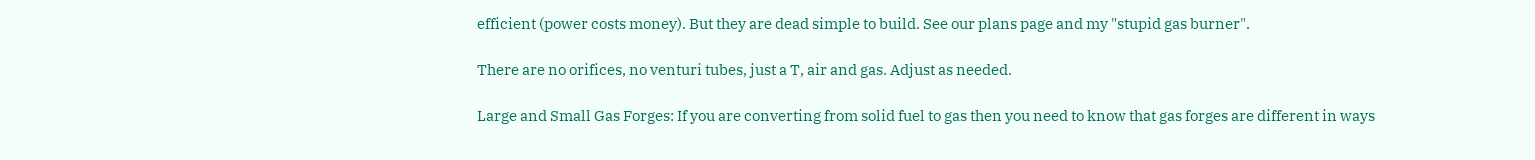efficient (power costs money). But they are dead simple to build. See our plans page and my "stupid gas burner".

There are no orifices, no venturi tubes, just a T, air and gas. Adjust as needed.

Large and Small Gas Forges: If you are converting from solid fuel to gas then you need to know that gas forges are different in ways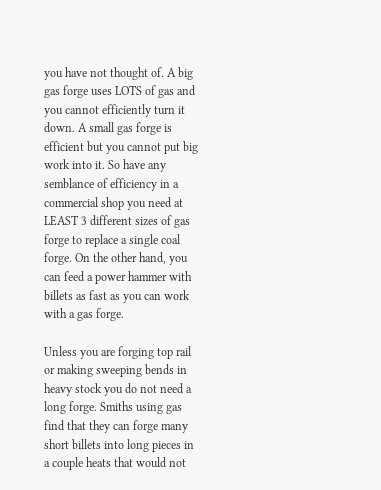you have not thought of. A big gas forge uses LOTS of gas and you cannot efficiently turn it down. A small gas forge is efficient but you cannot put big work into it. So have any semblance of efficiency in a commercial shop you need at LEAST 3 different sizes of gas forge to replace a single coal forge. On the other hand, you can feed a power hammer with billets as fast as you can work with a gas forge.

Unless you are forging top rail or making sweeping bends in heavy stock you do not need a long forge. Smiths using gas find that they can forge many short billets into long pieces in a couple heats that would not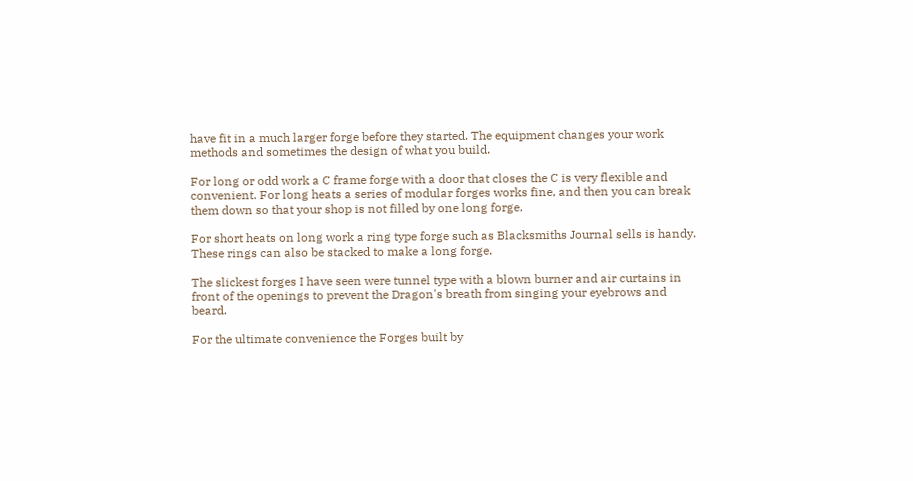have fit in a much larger forge before they started. The equipment changes your work methods and sometimes the design of what you build.

For long or odd work a C frame forge with a door that closes the C is very flexible and convenient. For long heats a series of modular forges works fine, and then you can break them down so that your shop is not filled by one long forge.

For short heats on long work a ring type forge such as Blacksmiths Journal sells is handy. These rings can also be stacked to make a long forge.

The slickest forges I have seen were tunnel type with a blown burner and air curtains in front of the openings to prevent the Dragon's breath from singing your eyebrows and beard.

For the ultimate convenience the Forges built by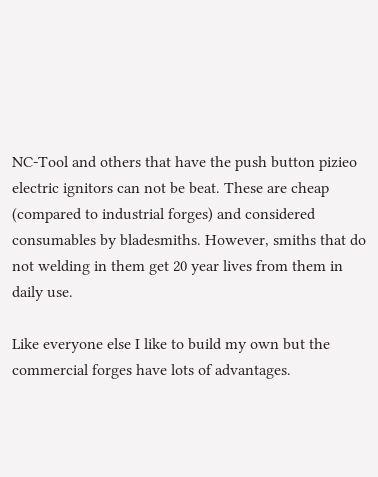NC-Tool and others that have the push button pizieo electric ignitors can not be beat. These are cheap (compared to industrial forges) and considered consumables by bladesmiths. However, smiths that do not welding in them get 20 year lives from them in daily use.

Like everyone else I like to build my own but the commercial forges have lots of advantages.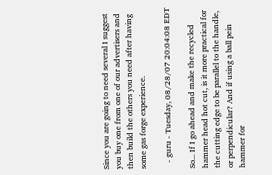Since you are going to need several I suggest you buy one from one of our advertisers and then build the others you need after having some gas forge experience.

   - guru - Tuesday, 08/28/07 20:04:08 EDT

So... If I go ahead and make the recycled hammer head hot cut, is it more practical for the cutting edge to be parallel to the handle, or perpendicular? And if using a ball pein hammer for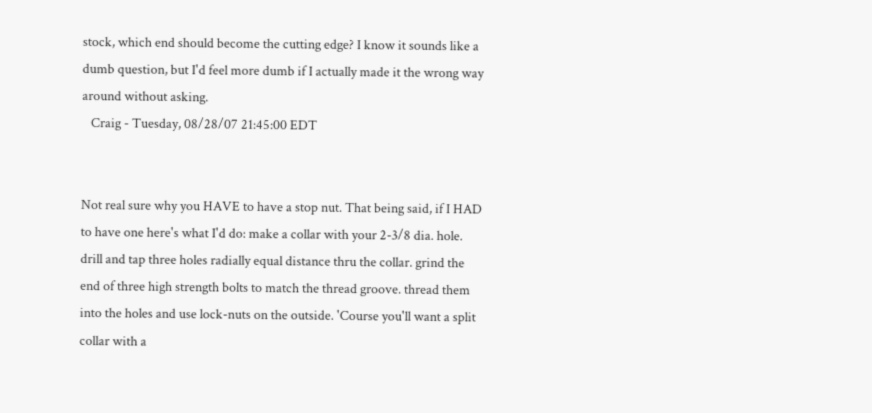stock, which end should become the cutting edge? I know it sounds like a dumb question, but I'd feel more dumb if I actually made it the wrong way around without asking.
   Craig - Tuesday, 08/28/07 21:45:00 EDT


Not real sure why you HAVE to have a stop nut. That being said, if I HAD to have one here's what I'd do: make a collar with your 2-3/8 dia. hole. drill and tap three holes radially equal distance thru the collar. grind the end of three high strength bolts to match the thread groove. thread them into the holes and use lock-nuts on the outside. 'Course you'll want a split collar with a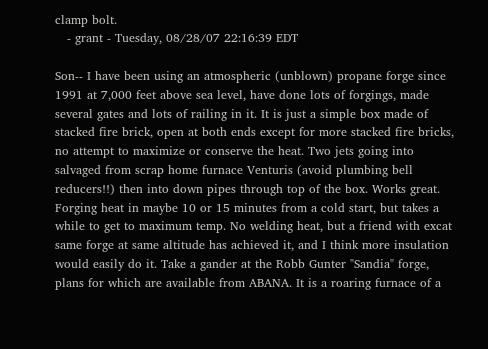clamp bolt.
   - grant - Tuesday, 08/28/07 22:16:39 EDT

Son-- I have been using an atmospheric (unblown) propane forge since 1991 at 7,000 feet above sea level, have done lots of forgings, made several gates and lots of railing in it. It is just a simple box made of stacked fire brick, open at both ends except for more stacked fire bricks, no attempt to maximize or conserve the heat. Two jets going into salvaged from scrap home furnace Venturis (avoid plumbing bell reducers!!) then into down pipes through top of the box. Works great. Forging heat in maybe 10 or 15 minutes from a cold start, but takes a while to get to maximum temp. No welding heat, but a friend with excat same forge at same altitude has achieved it, and I think more insulation would easily do it. Take a gander at the Robb Gunter "Sandia" forge, plans for which are available from ABANA. It is a roaring furnace of a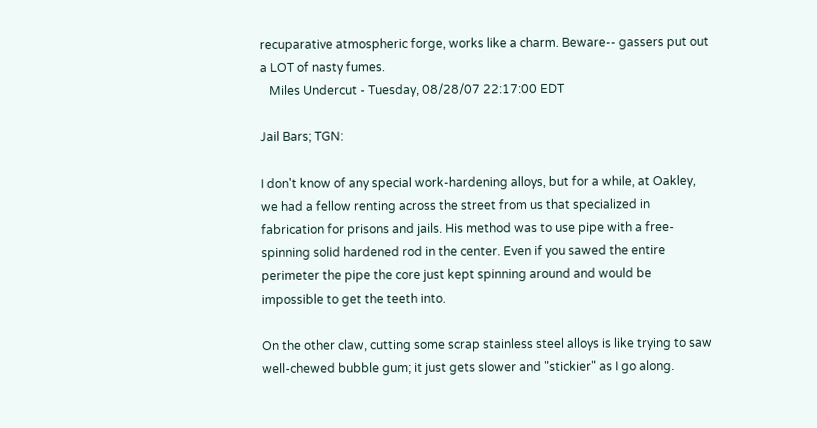recuparative atmospheric forge, works like a charm. Beware-- gassers put out a LOT of nasty fumes.
   Miles Undercut - Tuesday, 08/28/07 22:17:00 EDT

Jail Bars; TGN:

I don't know of any special work-hardening alloys, but for a while, at Oakley, we had a fellow renting across the street from us that specialized in fabrication for prisons and jails. His method was to use pipe with a free-spinning solid hardened rod in the center. Even if you sawed the entire perimeter the pipe the core just kept spinning around and would be impossible to get the teeth into.

On the other claw, cutting some scrap stainless steel alloys is like trying to saw well-chewed bubble gum; it just gets slower and "stickier" as I go along.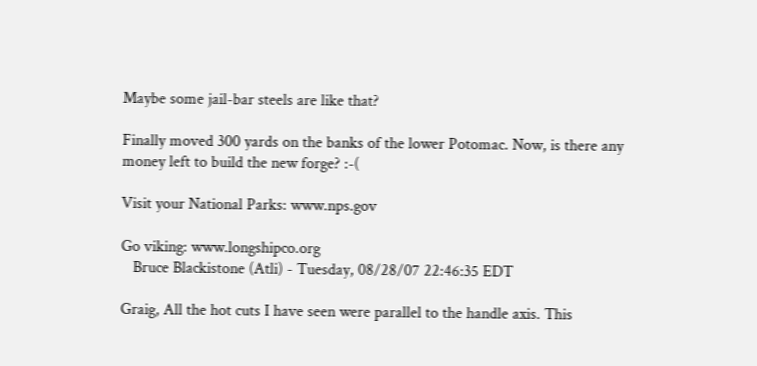Maybe some jail-bar steels are like that?

Finally moved 300 yards on the banks of the lower Potomac. Now, is there any money left to build the new forge? :-(

Visit your National Parks: www.nps.gov

Go viking: www.longshipco.org
   Bruce Blackistone (Atli) - Tuesday, 08/28/07 22:46:35 EDT

Graig, All the hot cuts I have seen were parallel to the handle axis. This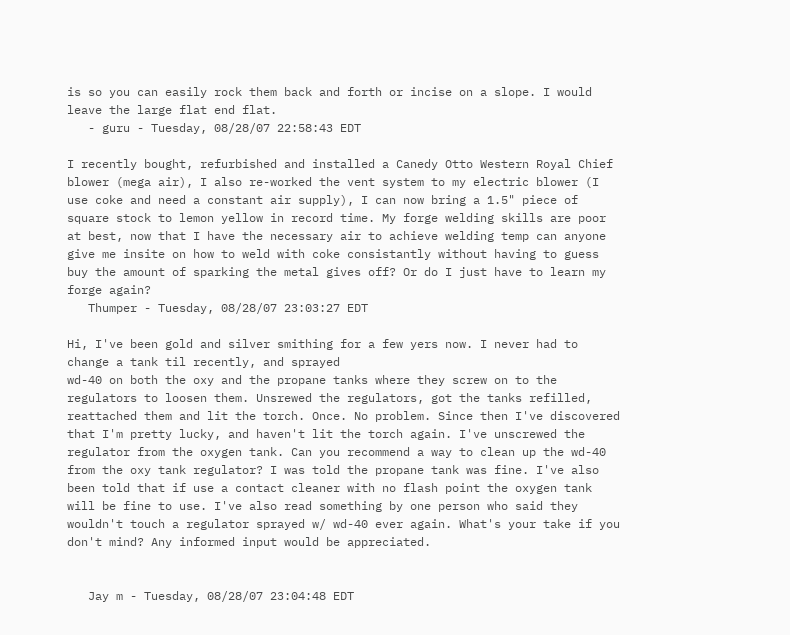is so you can easily rock them back and forth or incise on a slope. I would leave the large flat end flat.
   - guru - Tuesday, 08/28/07 22:58:43 EDT

I recently bought, refurbished and installed a Canedy Otto Western Royal Chief blower (mega air), I also re-worked the vent system to my electric blower (I use coke and need a constant air supply), I can now bring a 1.5" piece of square stock to lemon yellow in record time. My forge welding skills are poor at best, now that I have the necessary air to achieve welding temp can anyone give me insite on how to weld with coke consistantly without having to guess buy the amount of sparking the metal gives off? Or do I just have to learn my forge again?
   Thumper - Tuesday, 08/28/07 23:03:27 EDT

Hi, I've been gold and silver smithing for a few yers now. I never had to change a tank til recently, and sprayed
wd-40 on both the oxy and the propane tanks where they screw on to the regulators to loosen them. Unsrewed the regulators, got the tanks refilled, reattached them and lit the torch. Once. No problem. Since then I've discovered that I'm pretty lucky, and haven't lit the torch again. I've unscrewed the regulator from the oxygen tank. Can you recommend a way to clean up the wd-40 from the oxy tank regulator? I was told the propane tank was fine. I've also been told that if use a contact cleaner with no flash point the oxygen tank will be fine to use. I've also read something by one person who said they wouldn't touch a regulator sprayed w/ wd-40 ever again. What's your take if you don't mind? Any informed input would be appreciated.


   Jay m - Tuesday, 08/28/07 23:04:48 EDT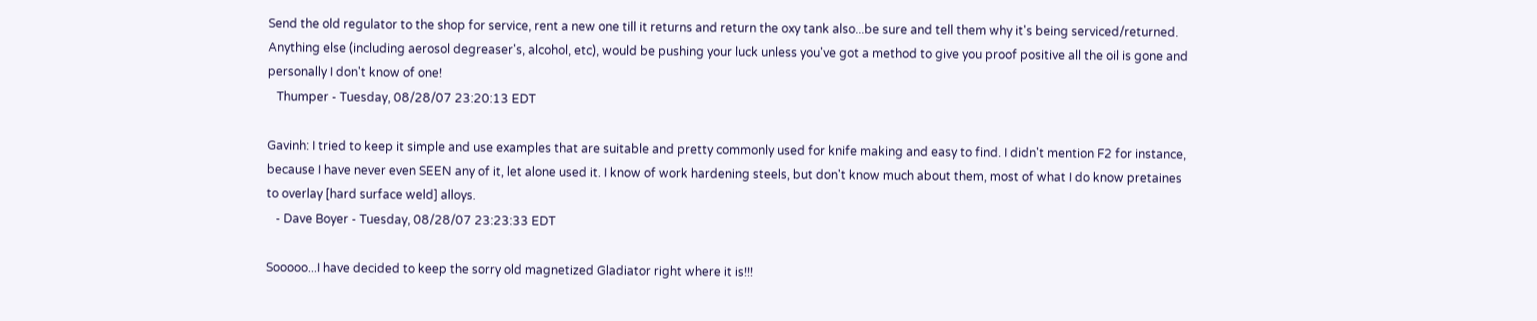Send the old regulator to the shop for service, rent a new one till it returns and return the oxy tank also...be sure and tell them why it's being serviced/returned. Anything else (including aerosol degreaser's, alcohol, etc), would be pushing your luck unless you've got a method to give you proof positive all the oil is gone and personally I don't know of one!
   Thumper - Tuesday, 08/28/07 23:20:13 EDT

Gavinh: I tried to keep it simple and use examples that are suitable and pretty commonly used for knife making and easy to find. I didn't mention F2 for instance, because I have never even SEEN any of it, let alone used it. I know of work hardening steels, but don't know much about them, most of what I do know pretaines to overlay [hard surface weld] alloys.
   - Dave Boyer - Tuesday, 08/28/07 23:23:33 EDT

Sooooo...I have decided to keep the sorry old magnetized Gladiator right where it is!!!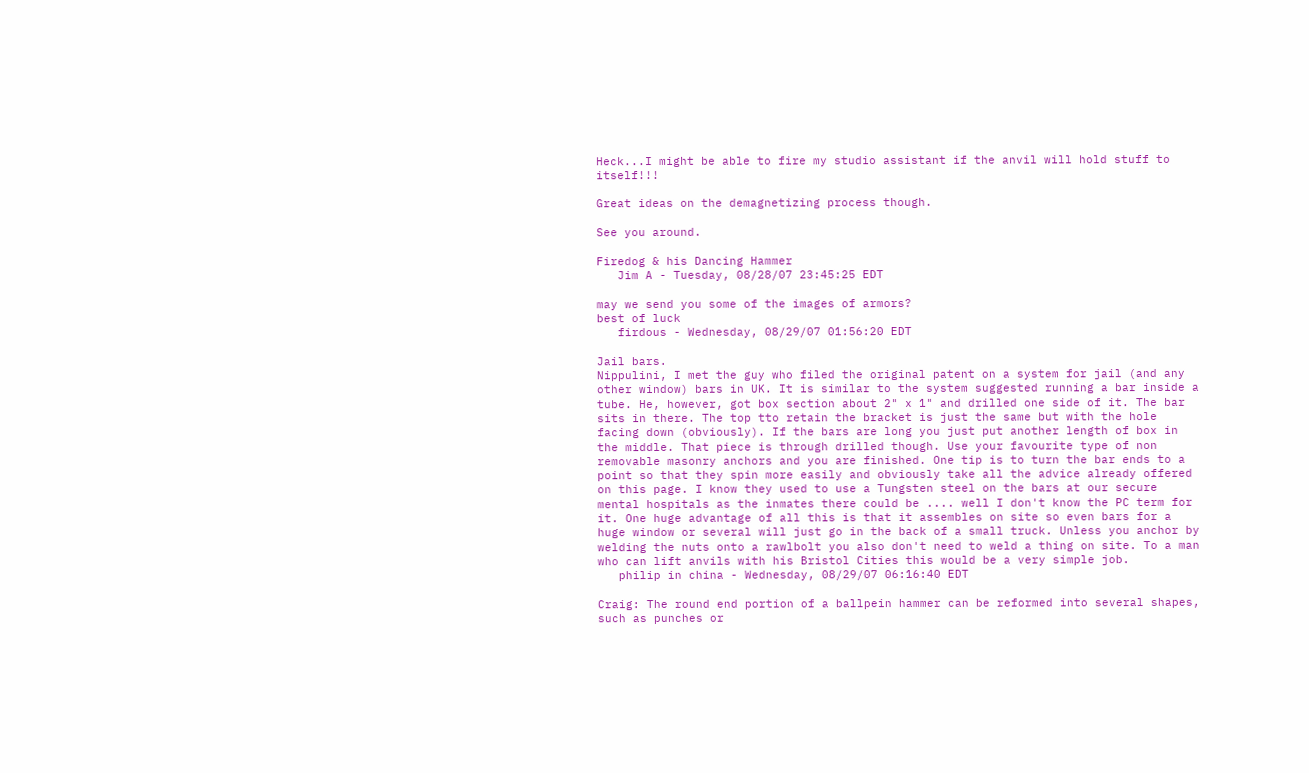Heck...I might be able to fire my studio assistant if the anvil will hold stuff to itself!!!

Great ideas on the demagnetizing process though.

See you around.

Firedog & his Dancing Hammer
   Jim A - Tuesday, 08/28/07 23:45:25 EDT

may we send you some of the images of armors?
best of luck
   firdous - Wednesday, 08/29/07 01:56:20 EDT

Jail bars.
Nippulini, I met the guy who filed the original patent on a system for jail (and any other window) bars in UK. It is similar to the system suggested running a bar inside a tube. He, however, got box section about 2" x 1" and drilled one side of it. The bar sits in there. The top tto retain the bracket is just the same but with the hole facing down (obviously). If the bars are long you just put another length of box in the middle. That piece is through drilled though. Use your favourite type of non removable masonry anchors and you are finished. One tip is to turn the bar ends to a point so that they spin more easily and obviously take all the advice already offered on this page. I know they used to use a Tungsten steel on the bars at our secure mental hospitals as the inmates there could be .... well I don't know the PC term for it. One huge advantage of all this is that it assembles on site so even bars for a huge window or several will just go in the back of a small truck. Unless you anchor by welding the nuts onto a rawlbolt you also don't need to weld a thing on site. To a man who can lift anvils with his Bristol Cities this would be a very simple job.
   philip in china - Wednesday, 08/29/07 06:16:40 EDT

Craig: The round end portion of a ballpein hammer can be reformed into several shapes, such as punches or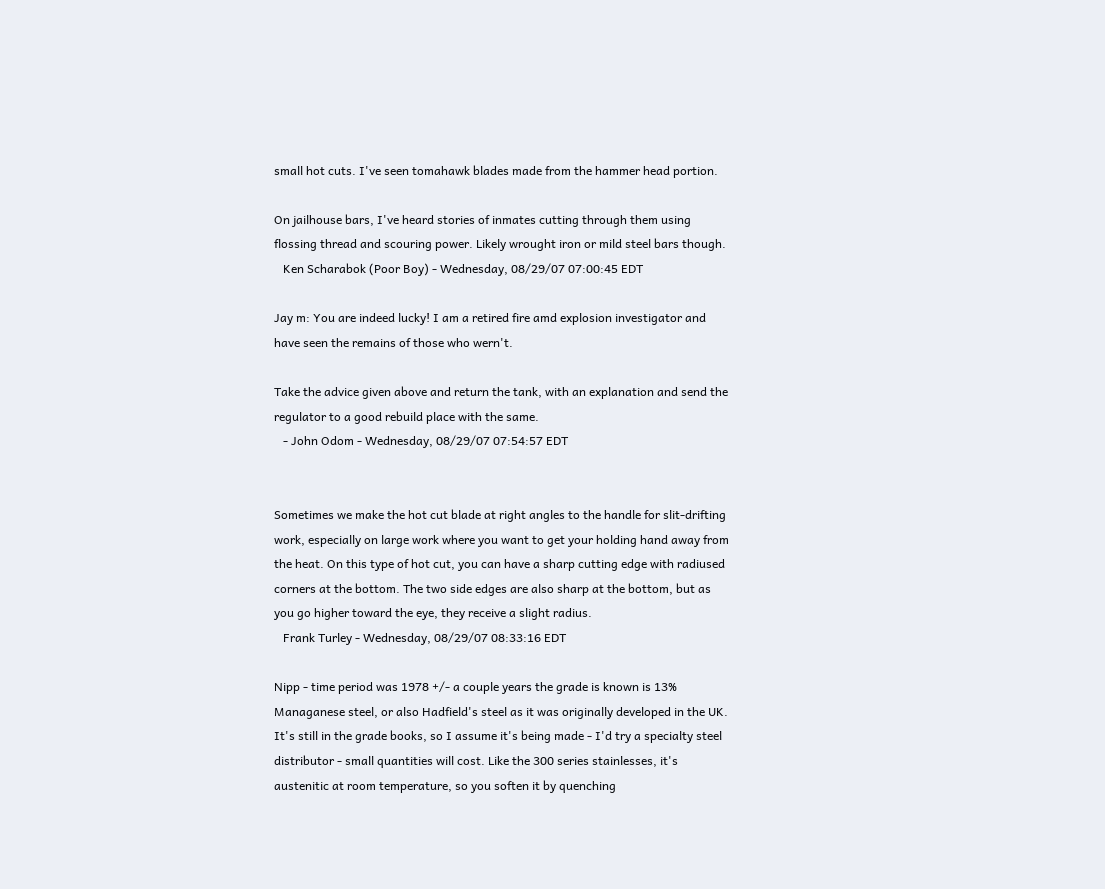small hot cuts. I've seen tomahawk blades made from the hammer head portion.

On jailhouse bars, I've heard stories of inmates cutting through them using flossing thread and scouring power. Likely wrought iron or mild steel bars though.
   Ken Scharabok (Poor Boy) - Wednesday, 08/29/07 07:00:45 EDT

Jay m: You are indeed lucky! I am a retired fire amd explosion investigator and have seen the remains of those who wern't.

Take the advice given above and return the tank, with an explanation and send the regulator to a good rebuild place with the same.
   - John Odom - Wednesday, 08/29/07 07:54:57 EDT


Sometimes we make the hot cut blade at right angles to the handle for slit-drifting work, especially on large work where you want to get your holding hand away from the heat. On this type of hot cut, you can have a sharp cutting edge with radiused corners at the bottom. The two side edges are also sharp at the bottom, but as you go higher toward the eye, they receive a slight radius.
   Frank Turley - Wednesday, 08/29/07 08:33:16 EDT

Nipp - time period was 1978 +/- a couple years the grade is known is 13% Managanese steel, or also Hadfield's steel as it was originally developed in the UK. It's still in the grade books, so I assume it's being made - I'd try a specialty steel distributor - small quantities will cost. Like the 300 series stainlesses, it's austenitic at room temperature, so you soften it by quenching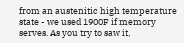from an austenitic high temperature state - we used 1900F if memory serves. As you try to saw it,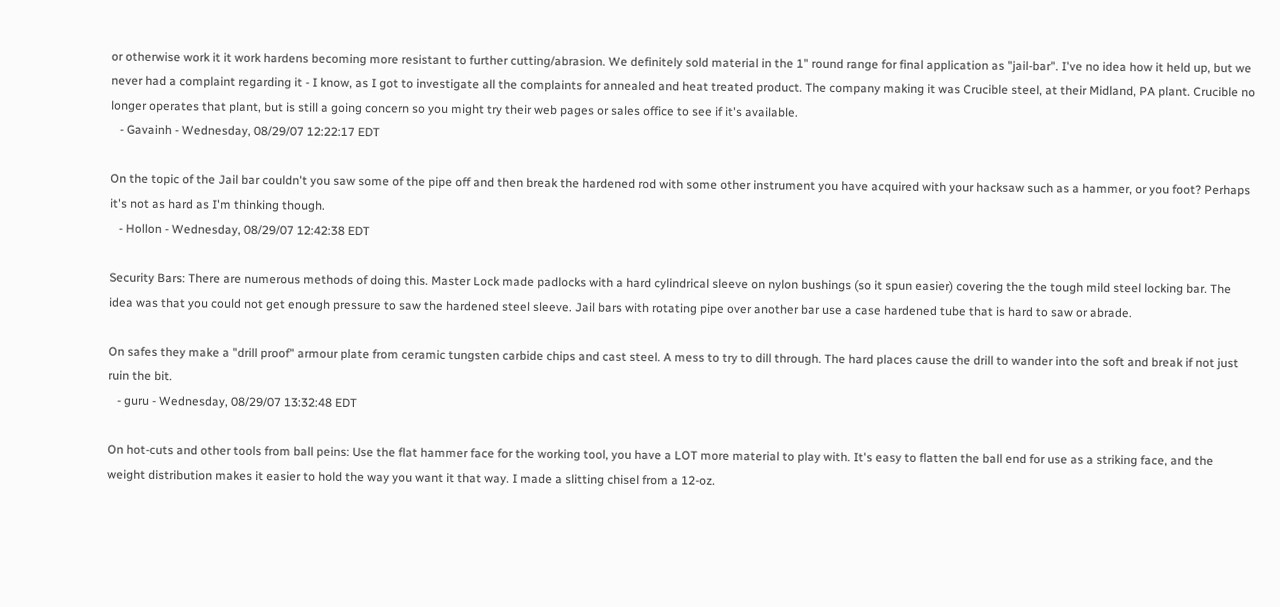or otherwise work it it work hardens becoming more resistant to further cutting/abrasion. We definitely sold material in the 1" round range for final application as "jail-bar". I've no idea how it held up, but we never had a complaint regarding it - I know, as I got to investigate all the complaints for annealed and heat treated product. The company making it was Crucible steel, at their Midland, PA plant. Crucible no longer operates that plant, but is still a going concern so you might try their web pages or sales office to see if it's available.
   - Gavainh - Wednesday, 08/29/07 12:22:17 EDT

On the topic of the Jail bar couldn't you saw some of the pipe off and then break the hardened rod with some other instrument you have acquired with your hacksaw such as a hammer, or you foot? Perhaps it's not as hard as I'm thinking though.
   - Hollon - Wednesday, 08/29/07 12:42:38 EDT

Security Bars: There are numerous methods of doing this. Master Lock made padlocks with a hard cylindrical sleeve on nylon bushings (so it spun easier) covering the the tough mild steel locking bar. The idea was that you could not get enough pressure to saw the hardened steel sleeve. Jail bars with rotating pipe over another bar use a case hardened tube that is hard to saw or abrade.

On safes they make a "drill proof" armour plate from ceramic tungsten carbide chips and cast steel. A mess to try to dill through. The hard places cause the drill to wander into the soft and break if not just ruin the bit.
   - guru - Wednesday, 08/29/07 13:32:48 EDT

On hot-cuts and other tools from ball peins: Use the flat hammer face for the working tool, you have a LOT more material to play with. It's easy to flatten the ball end for use as a striking face, and the weight distribution makes it easier to hold the way you want it that way. I made a slitting chisel from a 12-oz.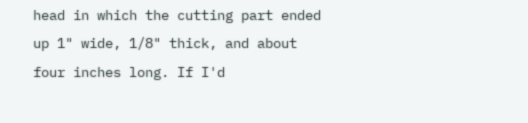head in which the cutting part ended up 1" wide, 1/8" thick, and about four inches long. If I'd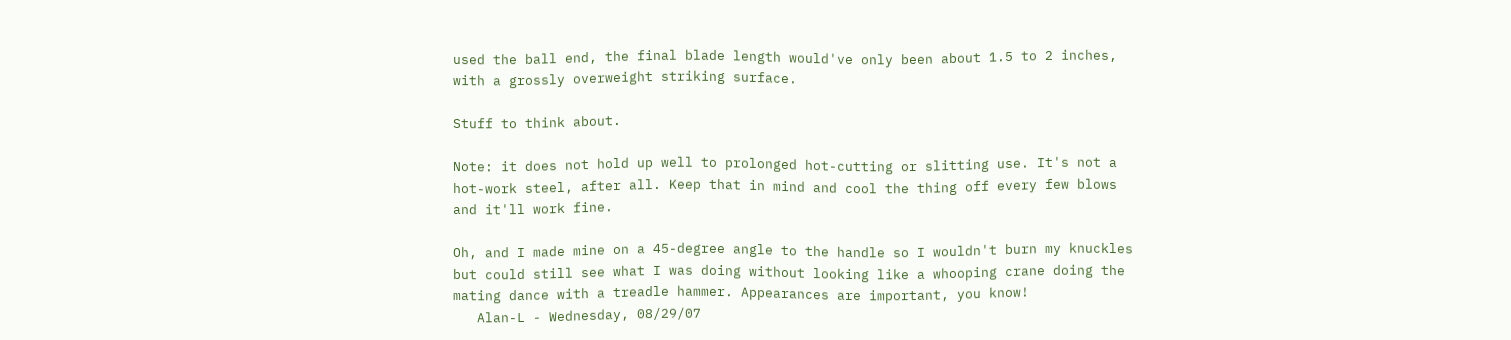used the ball end, the final blade length would've only been about 1.5 to 2 inches, with a grossly overweight striking surface.

Stuff to think about.

Note: it does not hold up well to prolonged hot-cutting or slitting use. It's not a hot-work steel, after all. Keep that in mind and cool the thing off every few blows and it'll work fine.

Oh, and I made mine on a 45-degree angle to the handle so I wouldn't burn my knuckles but could still see what I was doing without looking like a whooping crane doing the mating dance with a treadle hammer. Appearances are important, you know!
   Alan-L - Wednesday, 08/29/07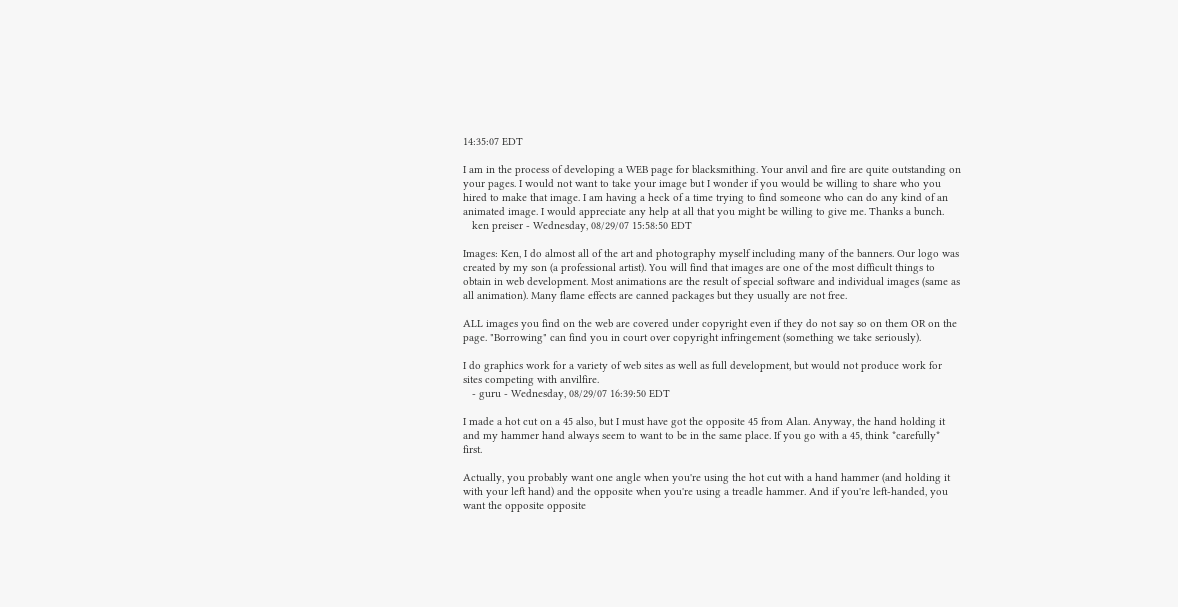14:35:07 EDT

I am in the process of developing a WEB page for blacksmithing. Your anvil and fire are quite outstanding on your pages. I would not want to take your image but I wonder if you would be willing to share who you hired to make that image. I am having a heck of a time trying to find someone who can do any kind of an animated image. I would appreciate any help at all that you might be willing to give me. Thanks a bunch.
   ken preiser - Wednesday, 08/29/07 15:58:50 EDT

Images: Ken, I do almost all of the art and photography myself including many of the banners. Our logo was created by my son (a professional artist). You will find that images are one of the most difficult things to obtain in web development. Most animations are the result of special software and individual images (same as all animation). Many flame effects are canned packages but they usually are not free.

ALL images you find on the web are covered under copyright even if they do not say so on them OR on the page. "Borrowing" can find you in court over copyright infringement (something we take seriously).

I do graphics work for a variety of web sites as well as full development, but would not produce work for sites competing with anvilfire.
   - guru - Wednesday, 08/29/07 16:39:50 EDT

I made a hot cut on a 45 also, but I must have got the opposite 45 from Alan. Anyway, the hand holding it and my hammer hand always seem to want to be in the same place. If you go with a 45, think *carefully* first.

Actually, you probably want one angle when you're using the hot cut with a hand hammer (and holding it with your left hand) and the opposite when you're using a treadle hammer. And if you're left-handed, you want the opposite opposite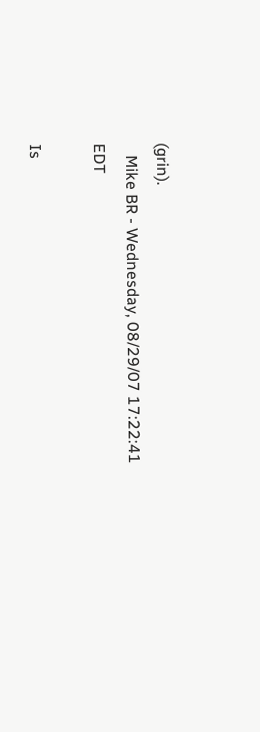(grin).
   Mike BR - Wednesday, 08/29/07 17:22:41 EDT

Is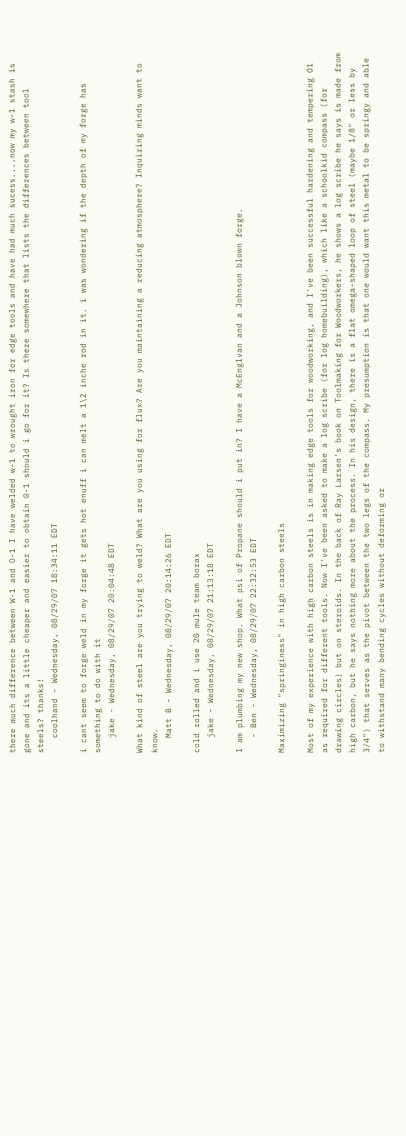there much difference between W-1 and O-1 I have welded w-1 to wrought iron for edge tools and have had much sucess....now my w-1 stash is gone and its a little cheaper and easier to obtain 0-1 should i go for it? Is there somewhere that lists the differences between tool steels? thanks!
   coolhand - Wednesday, 08/29/07 18:34:11 EDT

i cant seem to forge weld in my forge it gets hot enuff i can melt a 1\2 inche rod in it. i was wondering if the depth of my forge has something to do with it
   jake - Wednesday, 08/29/07 20:04:48 EDT

What kind of steel are you trying to weld? What are you using for flux? Are you maintaining a reducing atmosphere? Inquiring minds want to know.
   Matt B - Wednesday, 08/29/07 20:14:26 EDT

cold rolled and i use 20 mule team borax
   jake - Wednesday, 08/29/07 21:13:18 EDT

I am plumbing my new shop. What psi of Propane should i put in? I have a McEnglvan and a Johnson blown forge.
   - Ben - Wednesday, 08/29/07 22:32:53 EDT

Maximizing "springiness" in high carbon steels

Most of my experience with high carbon steels is in making edge tools for woodworking, and I've been successful hardening and tempering O1 as required for different tools. Now I've been asked to make a log scribe (for log homebuilding), which like a schoolkid compass (for drawing circles) but on steroids. In the back of Ray Larsen's book on Toolmaking for Woodworkers, he shows a log scribe he says is made from high carbon, but he says nothing more about the process. In his design, there is a flat omega-shaped loop of steel (maybe 1/8" or less by 3/4") that serves as the pivot between the two legs of the compass. My presumption is that one would want this metal to be springy and able to withstand many bending cycles without deforming or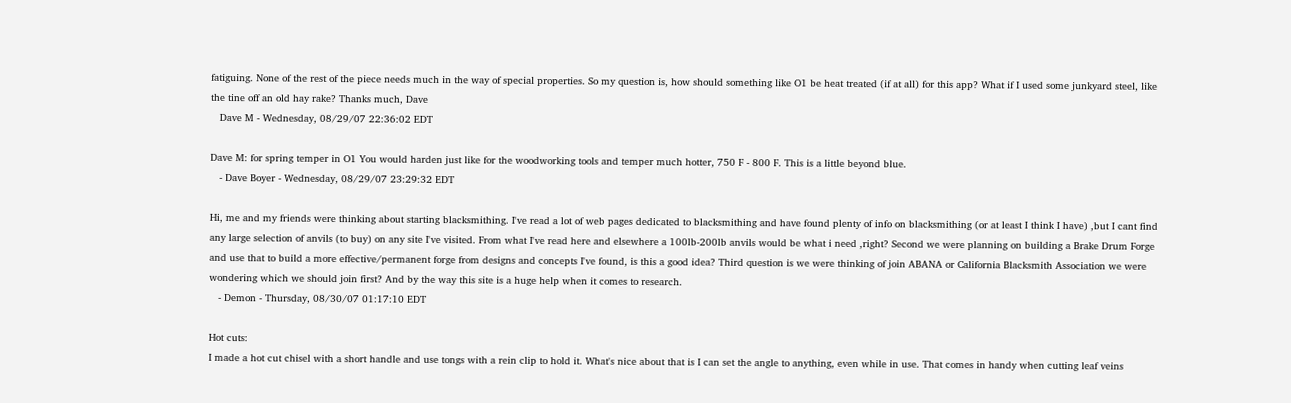fatiguing. None of the rest of the piece needs much in the way of special properties. So my question is, how should something like O1 be heat treated (if at all) for this app? What if I used some junkyard steel, like the tine off an old hay rake? Thanks much, Dave
   Dave M - Wednesday, 08/29/07 22:36:02 EDT

Dave M: for spring temper in O1 You would harden just like for the woodworking tools and temper much hotter, 750 F - 800 F. This is a little beyond blue.
   - Dave Boyer - Wednesday, 08/29/07 23:29:32 EDT

Hi, me and my friends were thinking about starting blacksmithing. I've read a lot of web pages dedicated to blacksmithing and have found plenty of info on blacksmithing (or at least I think I have) ,but I cant find any large selection of anvils (to buy) on any site I've visited. From what I've read here and elsewhere a 100lb-200lb anvils would be what i need ,right? Second we were planning on building a Brake Drum Forge and use that to build a more effective/permanent forge from designs and concepts I've found, is this a good idea? Third question is we were thinking of join ABANA or California Blacksmith Association we were wondering which we should join first? And by the way this site is a huge help when it comes to research.
   - Demon - Thursday, 08/30/07 01:17:10 EDT

Hot cuts:
I made a hot cut chisel with a short handle and use tongs with a rein clip to hold it. What's nice about that is I can set the angle to anything, even while in use. That comes in handy when cutting leaf veins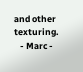and other texturing.
   - Marc -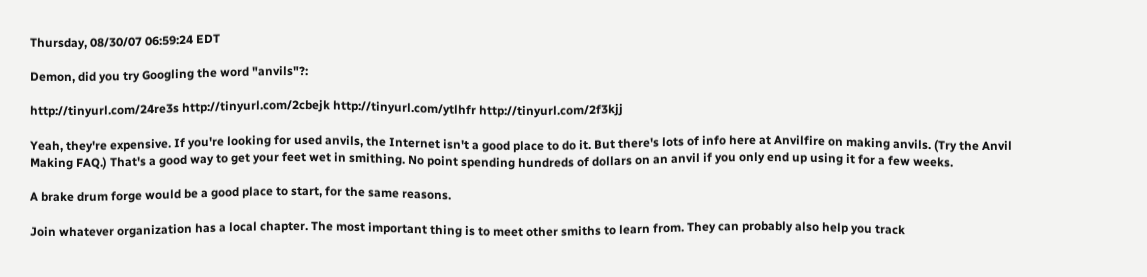Thursday, 08/30/07 06:59:24 EDT

Demon, did you try Googling the word "anvils"?:

http://tinyurl.com/24re3s http://tinyurl.com/2cbejk http://tinyurl.com/ytlhfr http://tinyurl.com/2f3kjj

Yeah, they're expensive. If you're looking for used anvils, the Internet isn't a good place to do it. But there's lots of info here at Anvilfire on making anvils. (Try the Anvil Making FAQ.) That's a good way to get your feet wet in smithing. No point spending hundreds of dollars on an anvil if you only end up using it for a few weeks.

A brake drum forge would be a good place to start, for the same reasons.

Join whatever organization has a local chapter. The most important thing is to meet other smiths to learn from. They can probably also help you track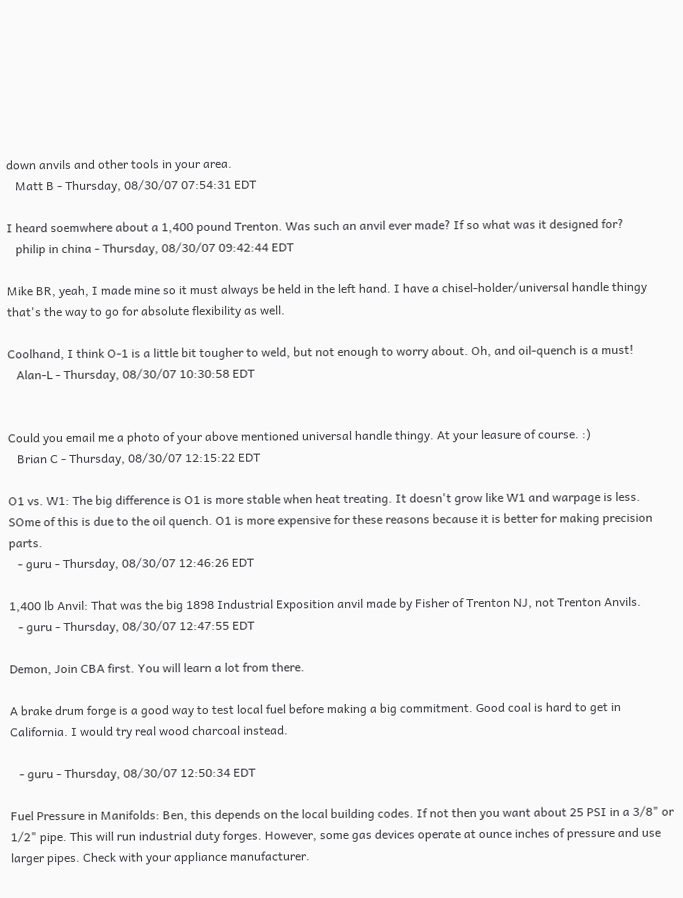down anvils and other tools in your area.
   Matt B - Thursday, 08/30/07 07:54:31 EDT

I heard soemwhere about a 1,400 pound Trenton. Was such an anvil ever made? If so what was it designed for?
   philip in china - Thursday, 08/30/07 09:42:44 EDT

Mike BR, yeah, I made mine so it must always be held in the left hand. I have a chisel-holder/universal handle thingy that's the way to go for absolute flexibility as well.

Coolhand, I think O-1 is a little bit tougher to weld, but not enough to worry about. Oh, and oil-quench is a must!
   Alan-L - Thursday, 08/30/07 10:30:58 EDT


Could you email me a photo of your above mentioned universal handle thingy. At your leasure of course. :)
   Brian C - Thursday, 08/30/07 12:15:22 EDT

O1 vs. W1: The big difference is O1 is more stable when heat treating. It doesn't grow like W1 and warpage is less. SOme of this is due to the oil quench. O1 is more expensive for these reasons because it is better for making precision parts.
   - guru - Thursday, 08/30/07 12:46:26 EDT

1,400 lb Anvil: That was the big 1898 Industrial Exposition anvil made by Fisher of Trenton NJ, not Trenton Anvils.
   - guru - Thursday, 08/30/07 12:47:55 EDT

Demon, Join CBA first. You will learn a lot from there.

A brake drum forge is a good way to test local fuel before making a big commitment. Good coal is hard to get in California. I would try real wood charcoal instead.

   - guru - Thursday, 08/30/07 12:50:34 EDT

Fuel Pressure in Manifolds: Ben, this depends on the local building codes. If not then you want about 25 PSI in a 3/8" or 1/2" pipe. This will run industrial duty forges. However, some gas devices operate at ounce inches of pressure and use larger pipes. Check with your appliance manufacturer.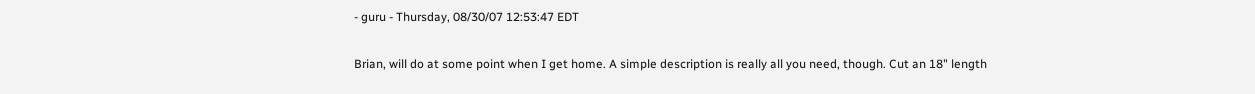- guru - Thursday, 08/30/07 12:53:47 EDT

Brian, will do at some point when I get home. A simple description is really all you need, though. Cut an 18" length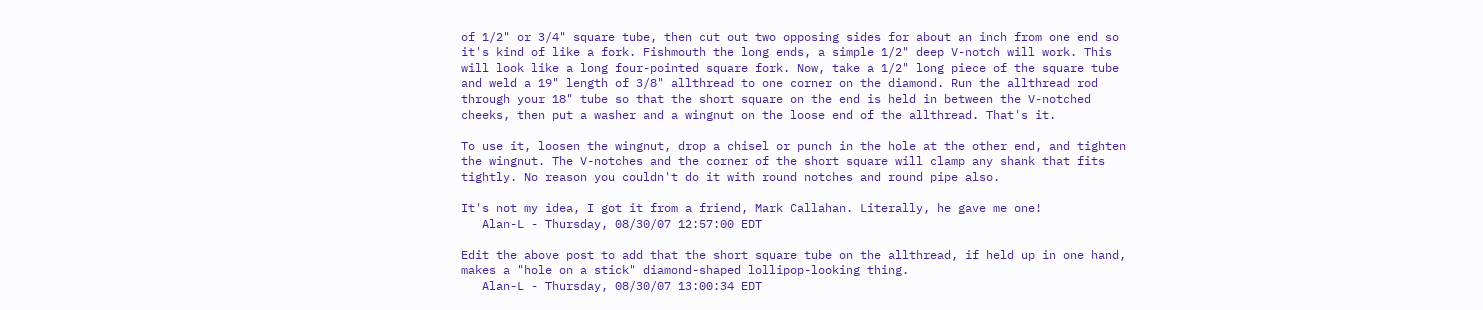of 1/2" or 3/4" square tube, then cut out two opposing sides for about an inch from one end so it's kind of like a fork. Fishmouth the long ends, a simple 1/2" deep V-notch will work. This will look like a long four-pointed square fork. Now, take a 1/2" long piece of the square tube and weld a 19" length of 3/8" allthread to one corner on the diamond. Run the allthread rod through your 18" tube so that the short square on the end is held in between the V-notched cheeks, then put a washer and a wingnut on the loose end of the allthread. That's it.

To use it, loosen the wingnut, drop a chisel or punch in the hole at the other end, and tighten the wingnut. The V-notches and the corner of the short square will clamp any shank that fits tightly. No reason you couldn't do it with round notches and round pipe also.

It's not my idea, I got it from a friend, Mark Callahan. Literally, he gave me one!
   Alan-L - Thursday, 08/30/07 12:57:00 EDT

Edit the above post to add that the short square tube on the allthread, if held up in one hand, makes a "hole on a stick" diamond-shaped lollipop-looking thing.
   Alan-L - Thursday, 08/30/07 13:00:34 EDT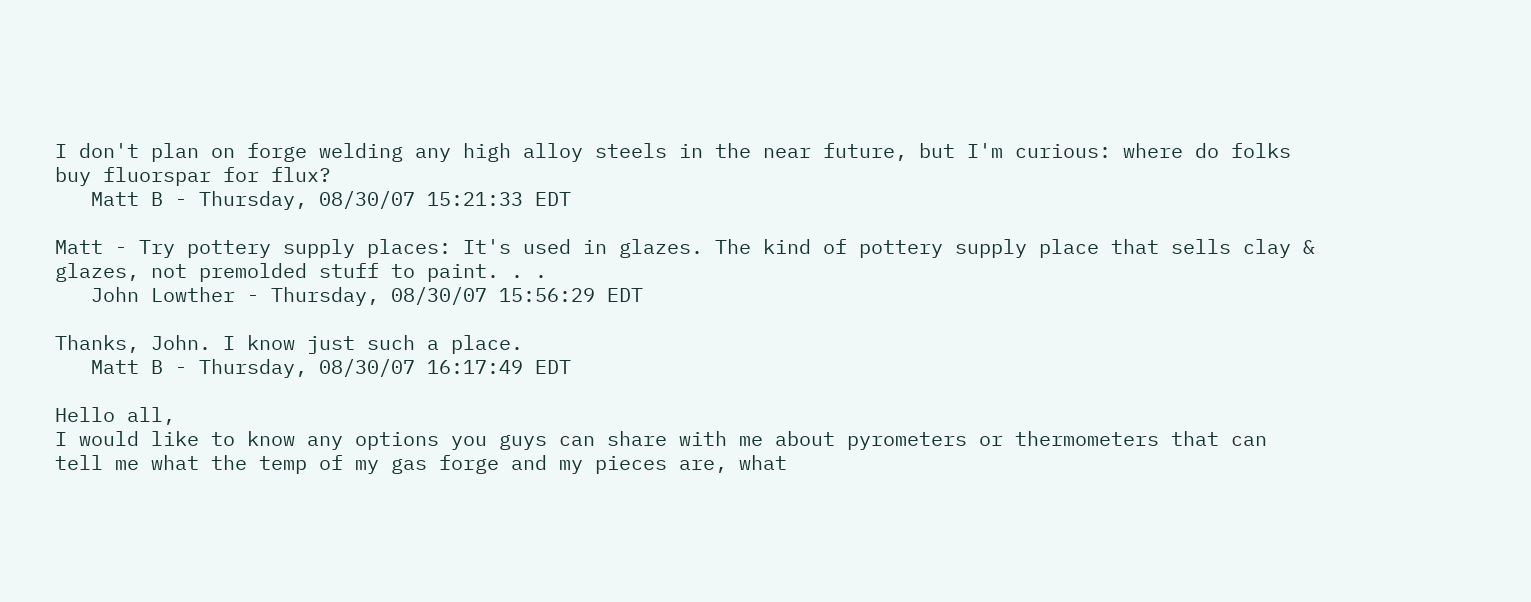I don't plan on forge welding any high alloy steels in the near future, but I'm curious: where do folks buy fluorspar for flux?
   Matt B - Thursday, 08/30/07 15:21:33 EDT

Matt - Try pottery supply places: It's used in glazes. The kind of pottery supply place that sells clay & glazes, not premolded stuff to paint. . .
   John Lowther - Thursday, 08/30/07 15:56:29 EDT

Thanks, John. I know just such a place.
   Matt B - Thursday, 08/30/07 16:17:49 EDT

Hello all,
I would like to know any options you guys can share with me about pyrometers or thermometers that can tell me what the temp of my gas forge and my pieces are, what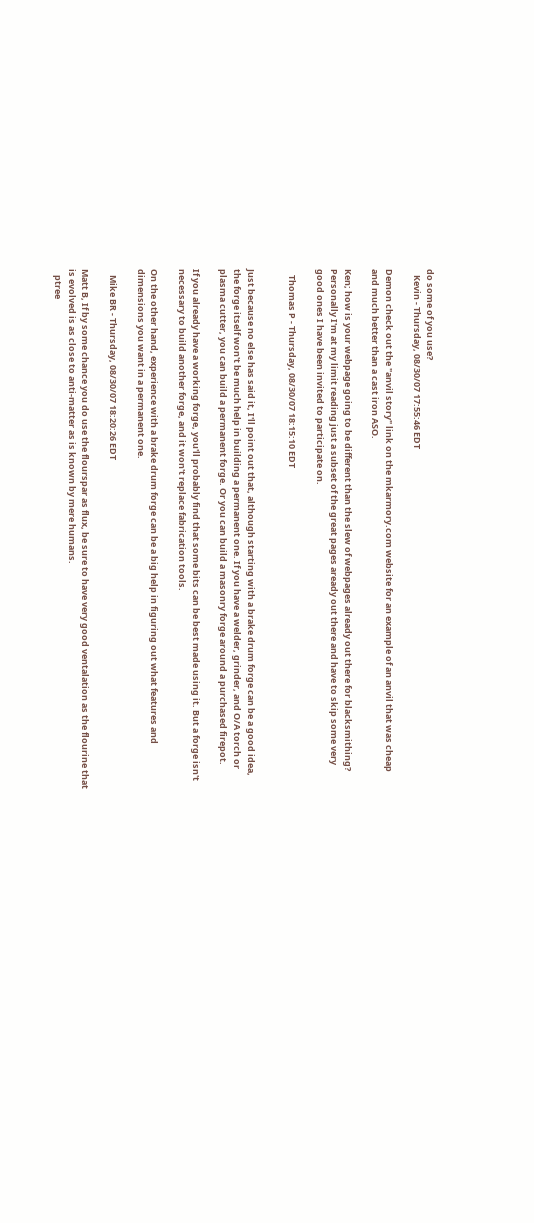do some of you use?
   Kevin - Thursday, 08/30/07 17:55:46 EDT

Demon check out the "anvil story" link on the mkarmory.com website for an example of an anvil that was cheap and much better than a cast iron ASO.

Ken; how is your webpage going to be different than the slew of webpages already out there for blacksmithing? Personally I'm at my limit reading just a subset of the great pages aready out there and have to skip some very good ones I have been invited to participate on.

   Thomas P - Thursday, 08/30/07 18:15:10 EDT


Just because no else has said it, I'll point out that, although starting with a brake drum forge can be a good idea, the forge itself won't be much help in building a permanent one. If you have a welder, grinder, and O/A torch or plasma cutter, you can build a permanent forge. Or you can build a masonry forge around a purchased firepot.

If you already have a working forge, you'll probably find that some bits can be best made using it. But a forge isn't necessary to build another forge, and it won't replace fabrication tools.

On the other hand, experience with a brake drum forge can be a big help in figuring out what features and dimensions you want in a permanent one.

   Mike BR - Thursday, 08/30/07 18:20:26 EDT

Matt B, If by some chance you do use the flourspar as flux, be sure to have very good ventalation as the flourine that is evolved is as close to anti-matter as is known by mere humans.
   ptree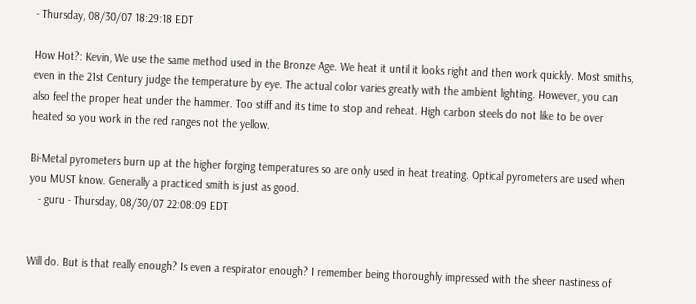- Thursday, 08/30/07 18:29:18 EDT

How Hot?: Kevin, We use the same method used in the Bronze Age. We heat it until it looks right and then work quickly. Most smiths, even in the 21st Century judge the temperature by eye. The actual color varies greatly with the ambient lighting. However, you can also feel the proper heat under the hammer. Too stiff and its time to stop and reheat. High carbon steels do not like to be over heated so you work in the red ranges not the yellow.

Bi-Metal pyrometers burn up at the higher forging temperatures so are only used in heat treating. Optical pyrometers are used when you MUST know. Generally a practiced smith is just as good.
   - guru - Thursday, 08/30/07 22:08:09 EDT


Will do. But is that really enough? Is even a respirator enough? I remember being thoroughly impressed with the sheer nastiness of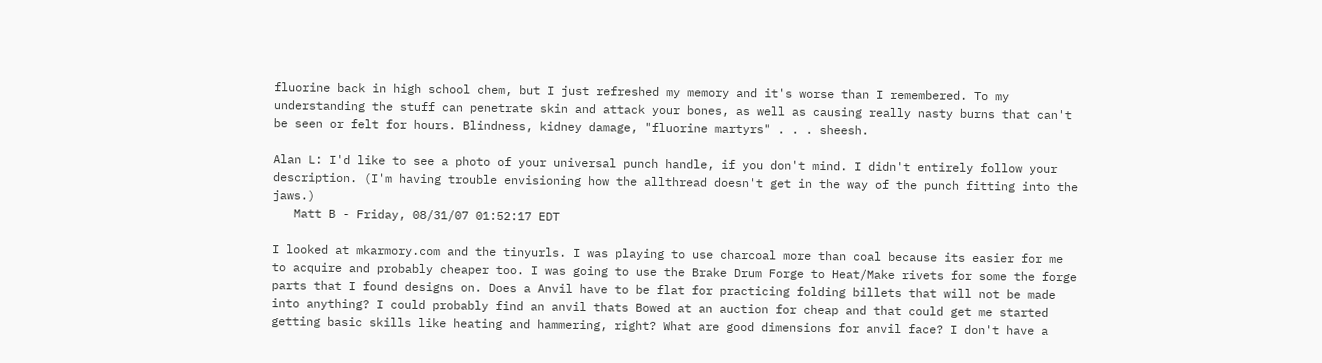fluorine back in high school chem, but I just refreshed my memory and it's worse than I remembered. To my understanding the stuff can penetrate skin and attack your bones, as well as causing really nasty burns that can't be seen or felt for hours. Blindness, kidney damage, "fluorine martyrs" . . . sheesh.

Alan L: I'd like to see a photo of your universal punch handle, if you don't mind. I didn't entirely follow your description. (I'm having trouble envisioning how the allthread doesn't get in the way of the punch fitting into the jaws.)
   Matt B - Friday, 08/31/07 01:52:17 EDT

I looked at mkarmory.com and the tinyurls. I was playing to use charcoal more than coal because its easier for me to acquire and probably cheaper too. I was going to use the Brake Drum Forge to Heat/Make rivets for some the forge parts that I found designs on. Does a Anvil have to be flat for practicing folding billets that will not be made into anything? I could probably find an anvil thats Bowed at an auction for cheap and that could get me started getting basic skills like heating and hammering, right? What are good dimensions for anvil face? I don't have a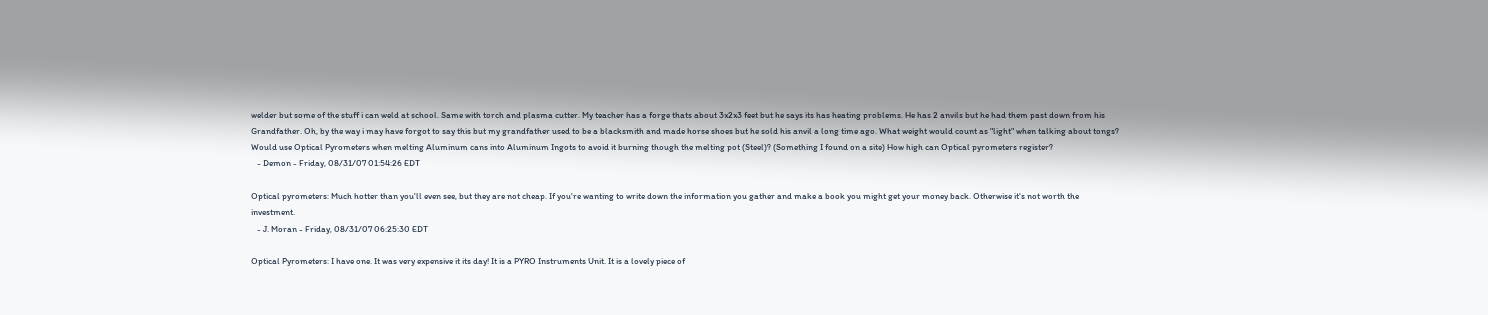welder but some of the stuff i can weld at school. Same with torch and plasma cutter. My teacher has a forge thats about 3x2x3 feet but he says its has heating problems. He has 2 anvils but he had them past down from his Grandfather. Oh, by the way i may have forgot to say this but my grandfather used to be a blacksmith and made horse shoes but he sold his anvil a long time ago. What weight would count as "light" when talking about tongs? Would use Optical Pyrometers when melting Aluminum cans into Aluminum Ingots to avoid it burning though the melting pot (Steel)? (Something I found on a site) How high can Optical pyrometers register?
   - Demon - Friday, 08/31/07 01:54:26 EDT

Optical pyrometers: Much hotter than you'll even see, but they are not cheap. If you're wanting to write down the information you gather and make a book you might get your money back. Otherwise it's not worth the investment.
   - J. Moran - Friday, 08/31/07 06:25:30 EDT

Optical Pyrometers: I have one. It was very expensive it its day! It is a PYRO Instruments Unit. It is a lovely piece of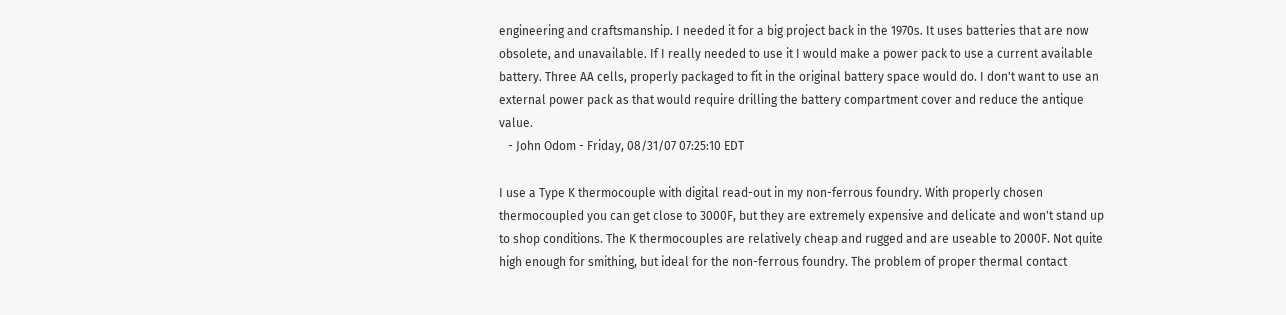engineering and craftsmanship. I needed it for a big project back in the 1970s. It uses batteries that are now obsolete, and unavailable. If I really needed to use it I would make a power pack to use a current available battery. Three AA cells, properly packaged to fit in the original battery space would do. I don't want to use an external power pack as that would require drilling the battery compartment cover and reduce the antique value.
   - John Odom - Friday, 08/31/07 07:25:10 EDT

I use a Type K thermocouple with digital read-out in my non-ferrous foundry. With properly chosen thermocoupled you can get close to 3000F, but they are extremely expensive and delicate and won't stand up to shop conditions. The K thermocouples are relatively cheap and rugged and are useable to 2000F. Not quite high enough for smithing, but ideal for the non-ferrous foundry. The problem of proper thermal contact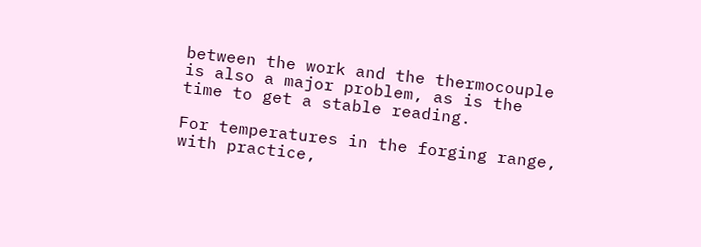between the work and the thermocouple is also a major problem, as is the time to get a stable reading.

For temperatures in the forging range, with practice,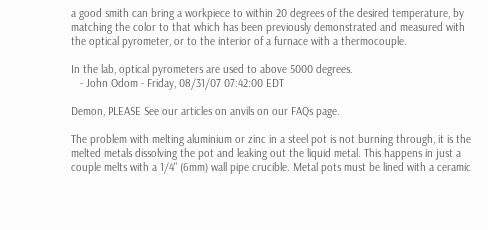a good smith can bring a workpiece to within 20 degrees of the desired temperature, by matching the color to that which has been previously demonstrated and measured with the optical pyrometer, or to the interior of a furnace with a thermocouple.

In the lab, optical pyrometers are used to above 5000 degrees.
   - John Odom - Friday, 08/31/07 07:42:00 EDT

Demon, PLEASE See our articles on anvils on our FAQs page.

The problem with melting aluminium or zinc in a steel pot is not burning through, it is the melted metals dissolving the pot and leaking out the liquid metal. This happens in just a couple melts with a 1/4" (6mm) wall pipe crucible. Metal pots must be lined with a ceramic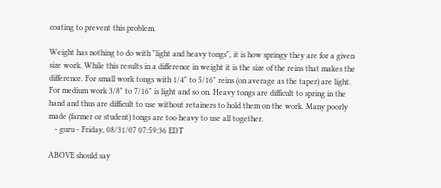coating to prevent this problem.

Weight has nothing to do with "light and heavy tongs", it is how springy they are for a given size work. While this results in a difference in weight it is the size of the reins that makes the difference. For small work tongs with 1/4" to 5/16" reins (on average as the taper) are light. For medium work 3/8" to 7/16" is light and so on. Heavy tongs are difficult to spring in the hand and thus are difficult to use without retainers to hold them on the work. Many poorly made (farmer or student) tongs are too heavy to use all together.
   - guru - Friday, 08/31/07 07:59:36 EDT

ABOVE should say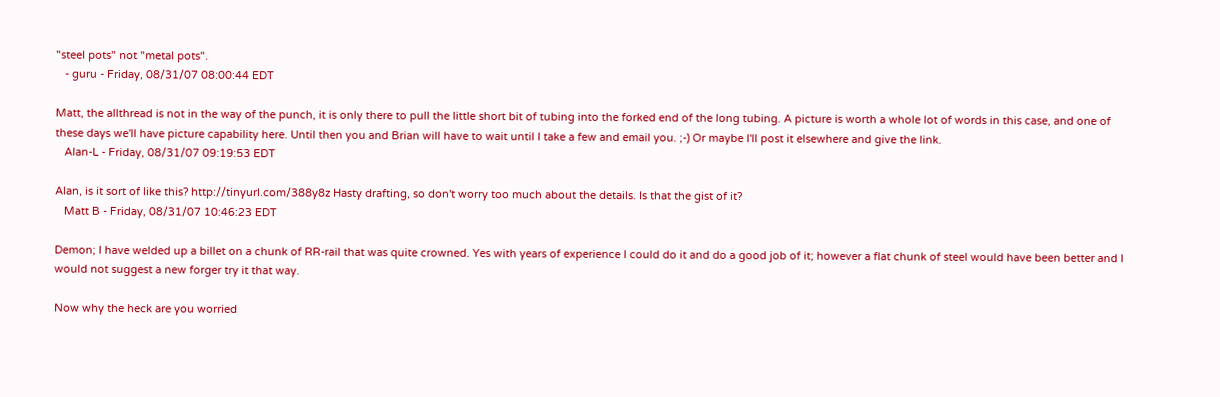"steel pots" not "metal pots".
   - guru - Friday, 08/31/07 08:00:44 EDT

Matt, the allthread is not in the way of the punch, it is only there to pull the little short bit of tubing into the forked end of the long tubing. A picture is worth a whole lot of words in this case, and one of these days we'll have picture capability here. Until then you and Brian will have to wait until I take a few and email you. ;-) Or maybe I'll post it elsewhere and give the link.
   Alan-L - Friday, 08/31/07 09:19:53 EDT

Alan, is it sort of like this? http://tinyurl.com/388y8z Hasty drafting, so don't worry too much about the details. Is that the gist of it?
   Matt B - Friday, 08/31/07 10:46:23 EDT

Demon; I have welded up a billet on a chunk of RR-rail that was quite crowned. Yes with years of experience I could do it and do a good job of it; however a flat chunk of steel would have been better and I would not suggest a new forger try it that way.

Now why the heck are you worried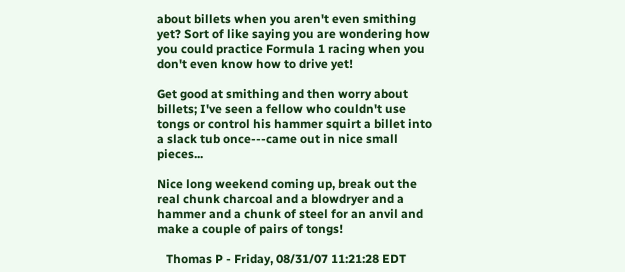about billets when you aren't even smithing yet? Sort of like saying you are wondering how you could practice Formula 1 racing when you don't even know how to drive yet!

Get good at smithing and then worry about billets; I've seen a fellow who couldn't use tongs or control his hammer squirt a billet into a slack tub once---came out in nice small pieces...

Nice long weekend coming up, break out the real chunk charcoal and a blowdryer and a hammer and a chunk of steel for an anvil and make a couple of pairs of tongs!

   Thomas P - Friday, 08/31/07 11:21:28 EDT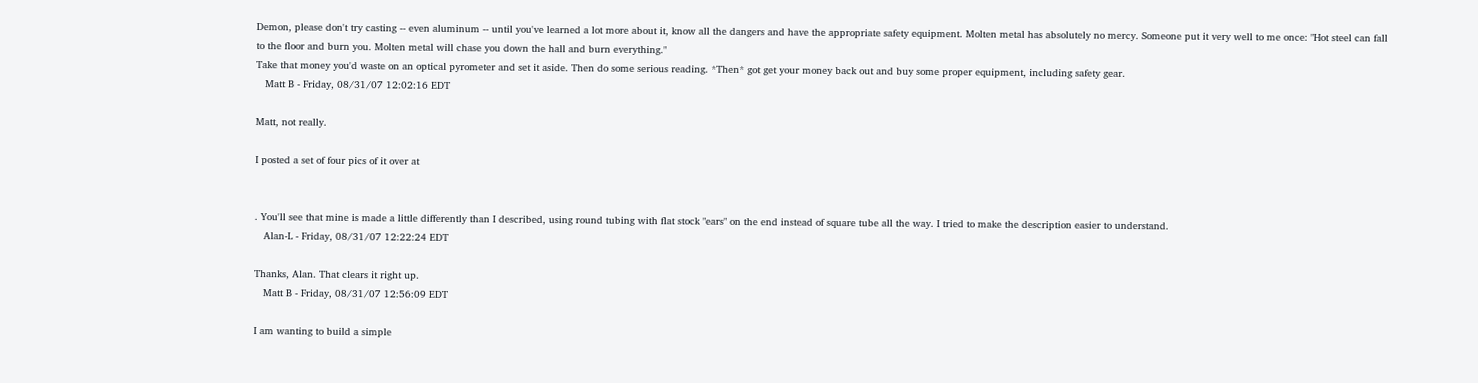Demon, please don't try casting -- even aluminum -- until you've learned a lot more about it, know all the dangers and have the appropriate safety equipment. Molten metal has absolutely no mercy. Someone put it very well to me once: "Hot steel can fall to the floor and burn you. Molten metal will chase you down the hall and burn everything."
Take that money you'd waste on an optical pyrometer and set it aside. Then do some serious reading. *Then* got get your money back out and buy some proper equipment, including safety gear.
   Matt B - Friday, 08/31/07 12:02:16 EDT

Matt, not really.

I posted a set of four pics of it over at


. You'll see that mine is made a little differently than I described, using round tubing with flat stock "ears" on the end instead of square tube all the way. I tried to make the description easier to understand.
   Alan-L - Friday, 08/31/07 12:22:24 EDT

Thanks, Alan. That clears it right up.
   Matt B - Friday, 08/31/07 12:56:09 EDT

I am wanting to build a simple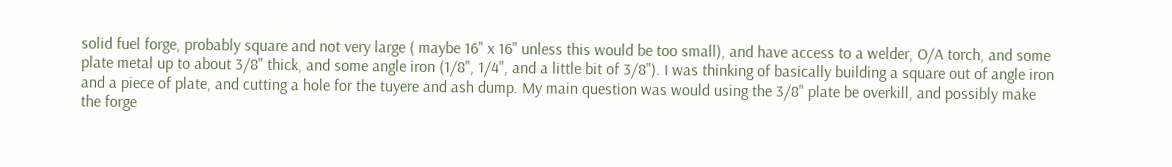solid fuel forge, probably square and not very large ( maybe 16" x 16" unless this would be too small), and have access to a welder, O/A torch, and some plate metal up to about 3/8" thick, and some angle iron (1/8", 1/4", and a little bit of 3/8"). I was thinking of basically building a square out of angle iron and a piece of plate, and cutting a hole for the tuyere and ash dump. My main question was would using the 3/8" plate be overkill, and possibly make the forge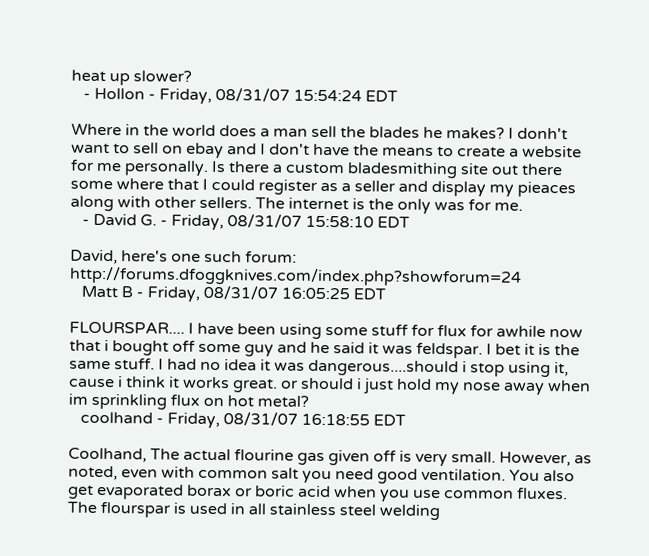heat up slower?
   - Hollon - Friday, 08/31/07 15:54:24 EDT

Where in the world does a man sell the blades he makes? I donh't want to sell on ebay and I don't have the means to create a website for me personally. Is there a custom bladesmithing site out there some where that I could register as a seller and display my pieaces along with other sellers. The internet is the only was for me.
   - David G. - Friday, 08/31/07 15:58:10 EDT

David, here's one such forum: http://forums.dfoggknives.com/index.php?showforum=24
   Matt B - Friday, 08/31/07 16:05:25 EDT

FLOURSPAR.... I have been using some stuff for flux for awhile now that i bought off some guy and he said it was feldspar. I bet it is the same stuff. I had no idea it was dangerous....should i stop using it, cause i think it works great. or should i just hold my nose away when im sprinkling flux on hot metal?
   coolhand - Friday, 08/31/07 16:18:55 EDT

Coolhand, The actual flourine gas given off is very small. However, as noted, even with common salt you need good ventilation. You also get evaporated borax or boric acid when you use common fluxes. The flourspar is used in all stainless steel welding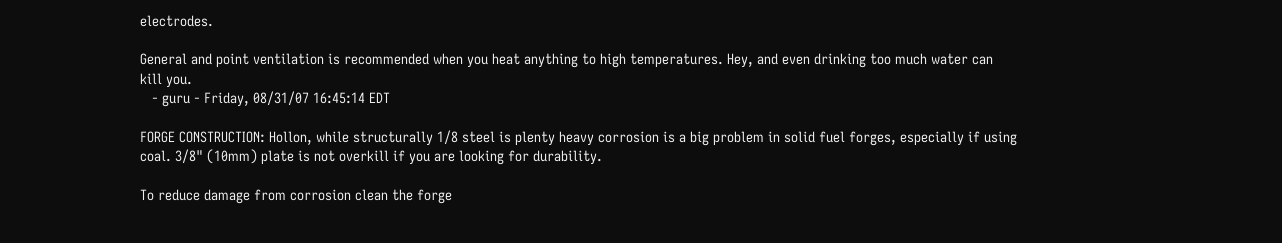electrodes.

General and point ventilation is recommended when you heat anything to high temperatures. Hey, and even drinking too much water can kill you.
   - guru - Friday, 08/31/07 16:45:14 EDT

FORGE CONSTRUCTION: Hollon, while structurally 1/8 steel is plenty heavy corrosion is a big problem in solid fuel forges, especially if using coal. 3/8" (10mm) plate is not overkill if you are looking for durability.

To reduce damage from corrosion clean the forge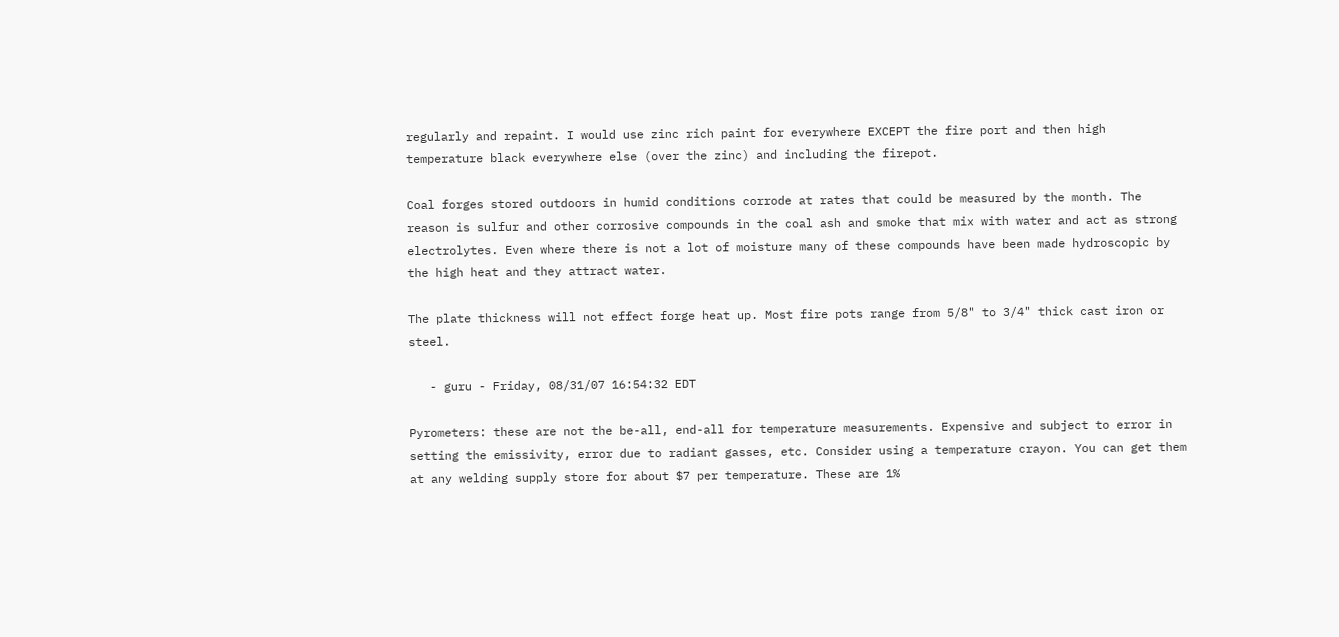regularly and repaint. I would use zinc rich paint for everywhere EXCEPT the fire port and then high temperature black everywhere else (over the zinc) and including the firepot.

Coal forges stored outdoors in humid conditions corrode at rates that could be measured by the month. The reason is sulfur and other corrosive compounds in the coal ash and smoke that mix with water and act as strong electrolytes. Even where there is not a lot of moisture many of these compounds have been made hydroscopic by the high heat and they attract water.

The plate thickness will not effect forge heat up. Most fire pots range from 5/8" to 3/4" thick cast iron or steel.

   - guru - Friday, 08/31/07 16:54:32 EDT

Pyrometers: these are not the be-all, end-all for temperature measurements. Expensive and subject to error in setting the emissivity, error due to radiant gasses, etc. Consider using a temperature crayon. You can get them at any welding supply store for about $7 per temperature. These are 1%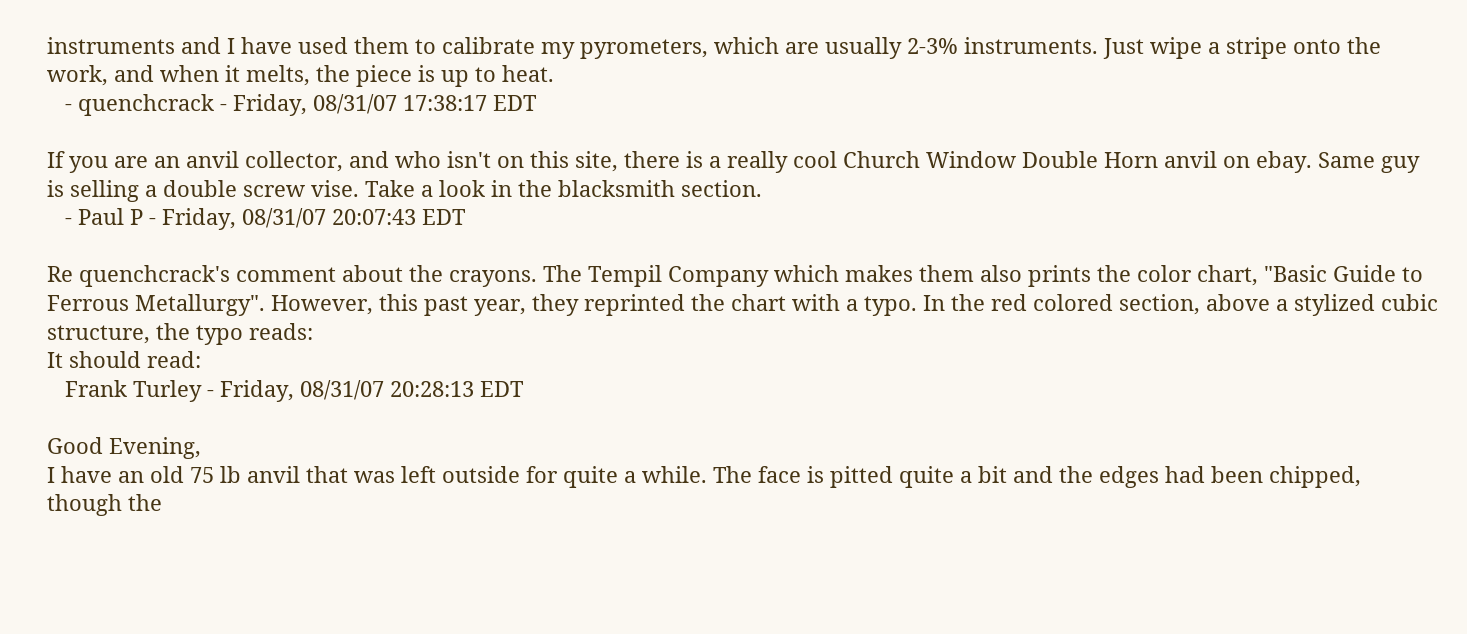instruments and I have used them to calibrate my pyrometers, which are usually 2-3% instruments. Just wipe a stripe onto the work, and when it melts, the piece is up to heat.
   - quenchcrack - Friday, 08/31/07 17:38:17 EDT

If you are an anvil collector, and who isn't on this site, there is a really cool Church Window Double Horn anvil on ebay. Same guy is selling a double screw vise. Take a look in the blacksmith section.
   - Paul P - Friday, 08/31/07 20:07:43 EDT

Re quenchcrack's comment about the crayons. The Tempil Company which makes them also prints the color chart, "Basic Guide to Ferrous Metallurgy". However, this past year, they reprinted the chart with a typo. In the red colored section, above a stylized cubic structure, the typo reads:
It should read:
   Frank Turley - Friday, 08/31/07 20:28:13 EDT

Good Evening,
I have an old 75 lb anvil that was left outside for quite a while. The face is pitted quite a bit and the edges had been chipped, though the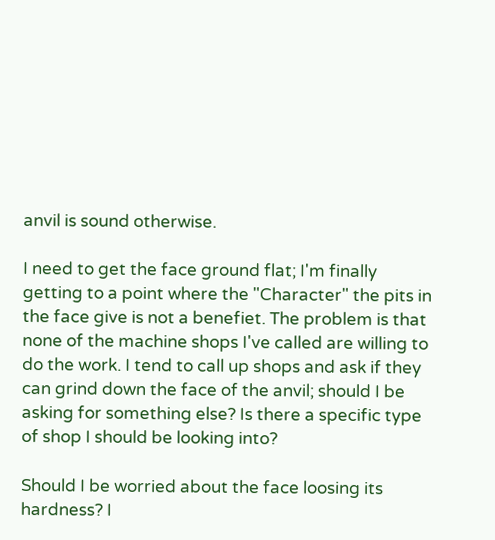anvil is sound otherwise.

I need to get the face ground flat; I'm finally getting to a point where the "Character" the pits in the face give is not a benefiet. The problem is that none of the machine shops I've called are willing to do the work. I tend to call up shops and ask if they can grind down the face of the anvil; should I be asking for something else? Is there a specific type of shop I should be looking into?

Should I be worried about the face loosing its hardness? I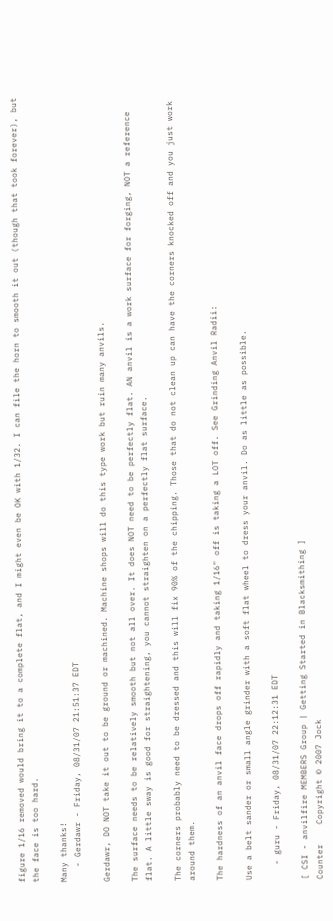figure 1/16 removed would bring it to a complete flat, and I might even be OK with 1/32. I can file the horn to smooth it out (though that took forever), but the face is too hard.

Many thanks!
   - Gerdawr - Friday, 08/31/07 21:51:37 EDT

Gerdawr, DO NOT take it out to be ground or machined. Machine shops will do this type work but ruin many anvils.

The surface needs to be relatively smooth but not all over. It does NOT need to be perfectly flat. AN anvil is a work surface for forging, NOT a reference flat. A little sway is good for straightening, you cannot straighten on a perfectly flat surface.

The corners probably need to be dressed and this will fix 90% of the chipping. Those that do not clean up can have the corners knocked off and you just work around them.

The hardness of an anvil face drops off rapidly and taking 1/16" off is taking a LOT off. See Grinding Anvil Radii:

Use a belt sander or small angle grinder with a soft flat wheel to dress your anvil. Do as little as possible.

   - guru - Friday, 08/31/07 22:12:31 EDT

[ CSI - anvilfire MEMBERS Group | Getting Started in Blacksmithing ]
Counter    Copyright © 2007 Jock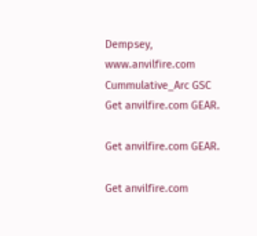Dempsey, www.anvilfire.com Cummulative_Arc GSC
Get anvilfire.com GEAR.

Get anvilfire.com GEAR.

Get anvilfire.com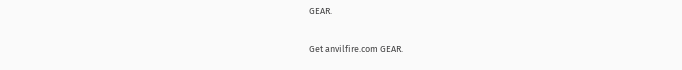GEAR.

Get anvilfire.com GEAR.